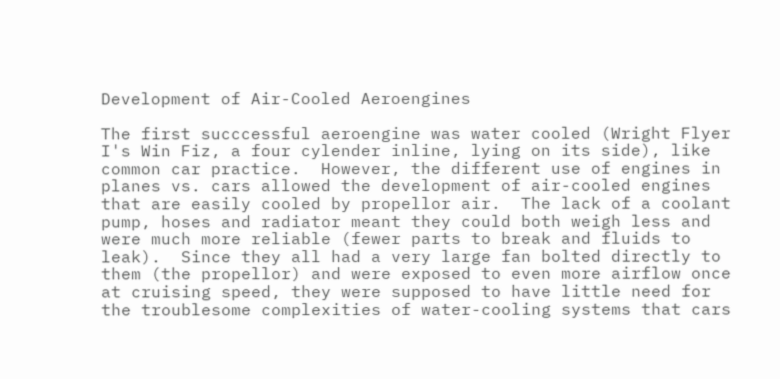Development of Air-Cooled Aeroengines

The first succcessful aeroengine was water cooled (Wright Flyer I's Win Fiz, a four cylender inline, lying on its side), like common car practice.  However, the different use of engines in planes vs. cars allowed the development of air-cooled engines that are easily cooled by propellor air.  The lack of a coolant pump, hoses and radiator meant they could both weigh less and were much more reliable (fewer parts to break and fluids to leak).  Since they all had a very large fan bolted directly to them (the propellor) and were exposed to even more airflow once at cruising speed, they were supposed to have little need for the troublesome complexities of water-cooling systems that cars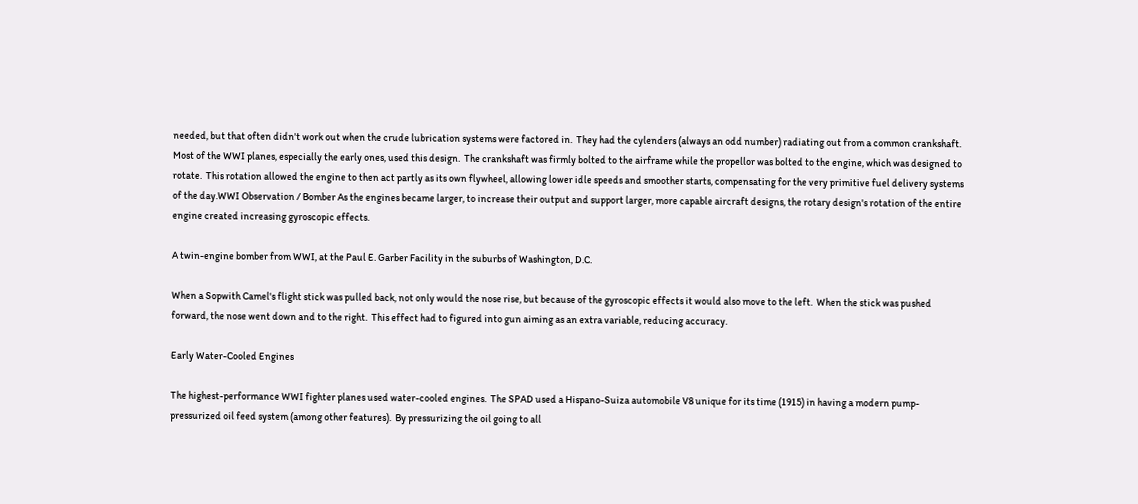needed, but that often didn't work out when the crude lubrication systems were factored in.  They had the cylenders (always an odd number) radiating out from a common crankshaft.  Most of the WWI planes, especially the early ones, used this design.  The crankshaft was firmly bolted to the airframe while the propellor was bolted to the engine, which was designed to rotate.  This rotation allowed the engine to then act partly as its own flywheel, allowing lower idle speeds and smoother starts, compensating for the very primitive fuel delivery systems of the day.WWI Observation / Bomber As the engines became larger, to increase their output and support larger, more capable aircraft designs, the rotary design's rotation of the entire engine created increasing gyroscopic effects.

A twin-engine bomber from WWI, at the Paul E. Garber Facility in the suburbs of Washington, D.C.

When a Sopwith Camel's flight stick was pulled back, not only would the nose rise, but because of the gyroscopic effects it would also move to the left.  When the stick was pushed forward, the nose went down and to the right.  This effect had to figured into gun aiming as an extra variable, reducing accuracy.

Early Water-Cooled Engines

The highest-performance WWI fighter planes used water-cooled engines.  The SPAD used a Hispano-Suiza automobile V8 unique for its time (1915) in having a modern pump-pressurized oil feed system (among other features).  By pressurizing the oil going to all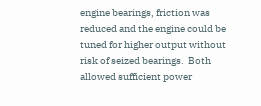engine bearings, friction was reduced and the engine could be tuned for higher output without risk of seized bearings.  Both allowed sufficient power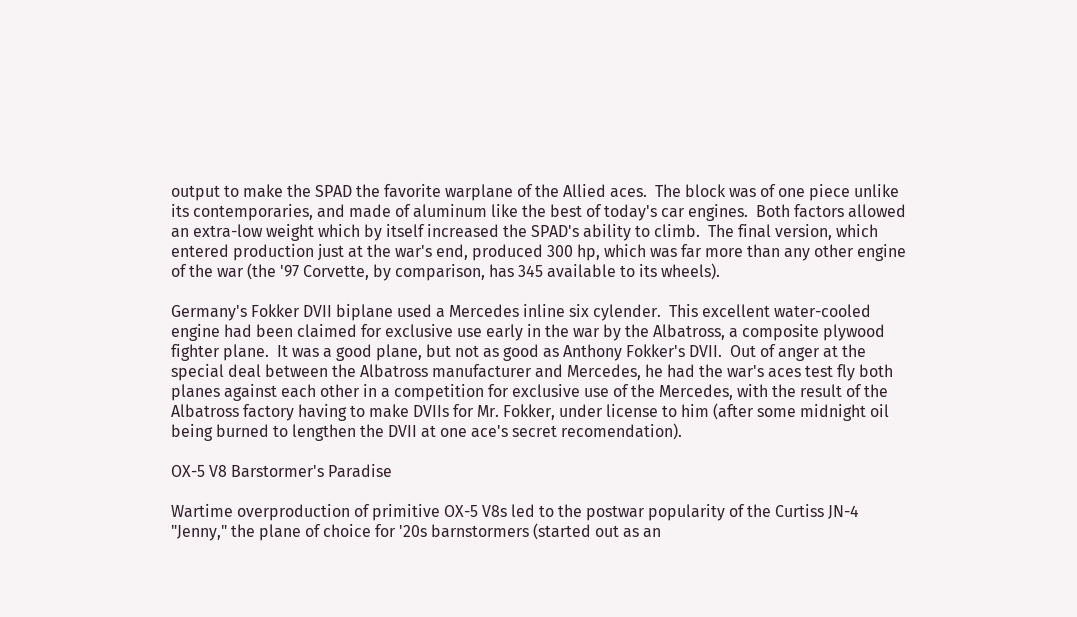output to make the SPAD the favorite warplane of the Allied aces.  The block was of one piece unlike its contemporaries, and made of aluminum like the best of today's car engines.  Both factors allowed an extra-low weight which by itself increased the SPAD's ability to climb.  The final version, which entered production just at the war's end, produced 300 hp, which was far more than any other engine of the war (the '97 Corvette, by comparison, has 345 available to its wheels).

Germany's Fokker DVII biplane used a Mercedes inline six cylender.  This excellent water-cooled engine had been claimed for exclusive use early in the war by the Albatross, a composite plywood fighter plane.  It was a good plane, but not as good as Anthony Fokker's DVII.  Out of anger at the special deal between the Albatross manufacturer and Mercedes, he had the war's aces test fly both planes against each other in a competition for exclusive use of the Mercedes, with the result of the Albatross factory having to make DVIIs for Mr. Fokker, under license to him (after some midnight oil being burned to lengthen the DVII at one ace's secret recomendation).

OX-5 V8 Barstormer's Paradise

Wartime overproduction of primitive OX-5 V8s led to the postwar popularity of the Curtiss JN-4 "Jenny," the plane of choice for '20s barnstormers (started out as an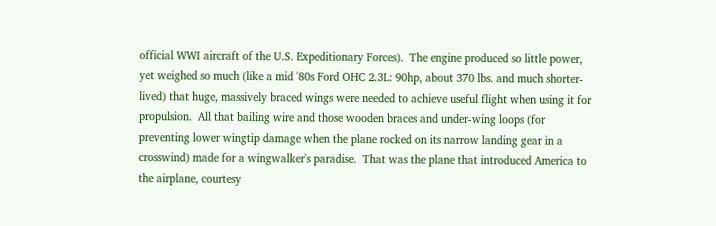official WWI aircraft of the U.S. Expeditionary Forces).  The engine produced so little power, yet weighed so much (like a mid '80s Ford OHC 2.3L: 90hp, about 370 lbs. and much shorter-lived) that huge, massively braced wings were needed to achieve useful flight when using it for propulsion.  All that bailing wire and those wooden braces and under-wing loops (for preventing lower wingtip damage when the plane rocked on its narrow landing gear in a crosswind) made for a wingwalker's paradise.  That was the plane that introduced America to the airplane, courtesy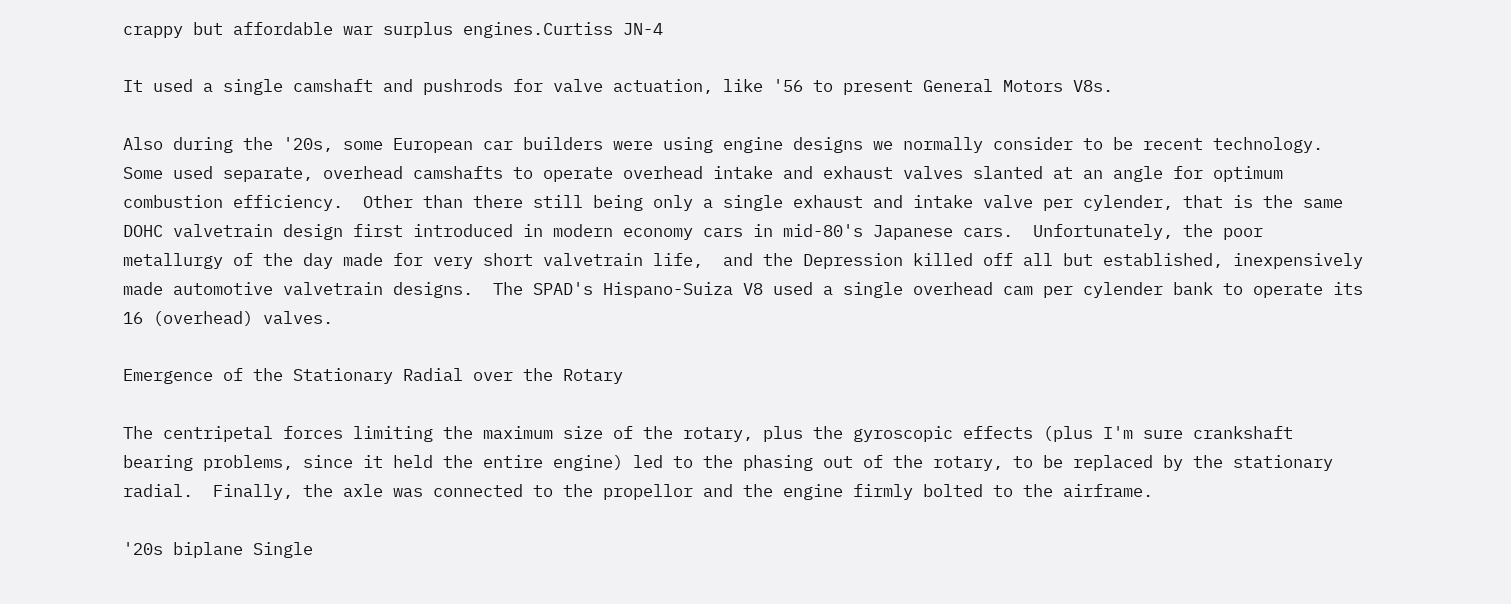crappy but affordable war surplus engines.Curtiss JN-4

It used a single camshaft and pushrods for valve actuation, like '56 to present General Motors V8s.

Also during the '20s, some European car builders were using engine designs we normally consider to be recent technology.  Some used separate, overhead camshafts to operate overhead intake and exhaust valves slanted at an angle for optimum combustion efficiency.  Other than there still being only a single exhaust and intake valve per cylender, that is the same DOHC valvetrain design first introduced in modern economy cars in mid-80's Japanese cars.  Unfortunately, the poor metallurgy of the day made for very short valvetrain life,  and the Depression killed off all but established, inexpensively made automotive valvetrain designs.  The SPAD's Hispano-Suiza V8 used a single overhead cam per cylender bank to operate its 16 (overhead) valves.

Emergence of the Stationary Radial over the Rotary

The centripetal forces limiting the maximum size of the rotary, plus the gyroscopic effects (plus I'm sure crankshaft bearing problems, since it held the entire engine) led to the phasing out of the rotary, to be replaced by the stationary radial.  Finally, the axle was connected to the propellor and the engine firmly bolted to the airframe.

'20s biplane Single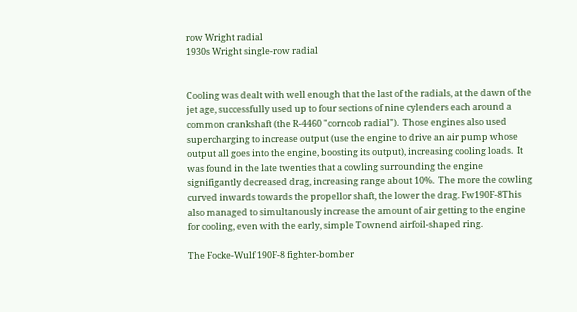row Wright radial
1930s Wright single-row radial


Cooling was dealt with well enough that the last of the radials, at the dawn of the jet age, successfully used up to four sections of nine cylenders each around a common crankshaft (the R-4460 "corncob radial").  Those engines also used supercharging to increase output (use the engine to drive an air pump whose output all goes into the engine, boosting its output), increasing cooling loads.  It was found in the late twenties that a cowling surrounding the engine signifigantly decreased drag, increasing range about 10%.  The more the cowling curved inwards towards the propellor shaft, the lower the drag. Fw190F-8This also managed to simultanously increase the amount of air getting to the engine for cooling, even with the early, simple Townend airfoil-shaped ring.

The Focke-Wulf 190F-8 fighter-bomber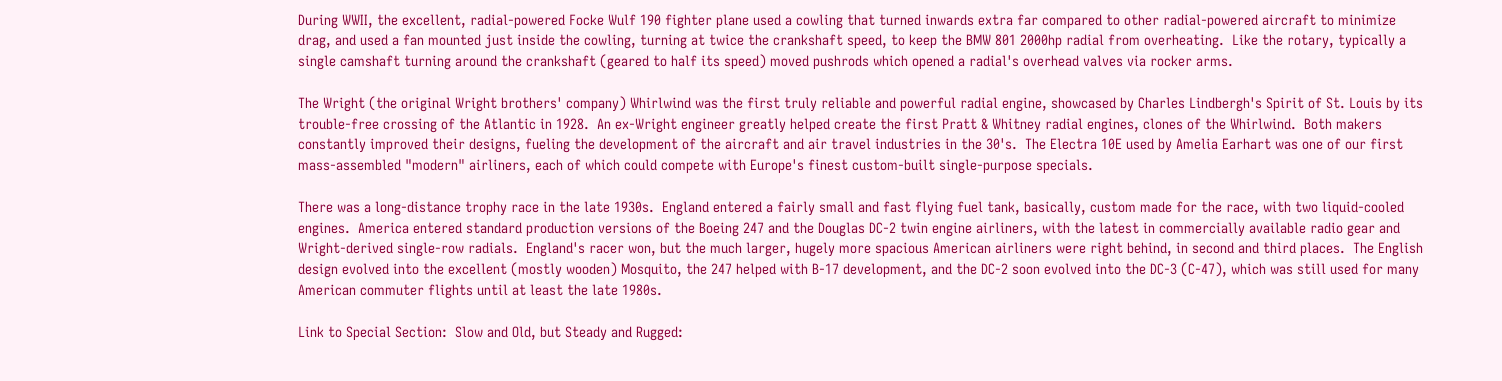During WWII, the excellent, radial-powered Focke Wulf 190 fighter plane used a cowling that turned inwards extra far compared to other radial-powered aircraft to minimize drag, and used a fan mounted just inside the cowling, turning at twice the crankshaft speed, to keep the BMW 801 2000hp radial from overheating.  Like the rotary, typically a single camshaft turning around the crankshaft (geared to half its speed) moved pushrods which opened a radial's overhead valves via rocker arms.

The Wright (the original Wright brothers' company) Whirlwind was the first truly reliable and powerful radial engine, showcased by Charles Lindbergh's Spirit of St. Louis by its trouble-free crossing of the Atlantic in 1928.  An ex-Wright engineer greatly helped create the first Pratt & Whitney radial engines, clones of the Whirlwind.  Both makers constantly improved their designs, fueling the development of the aircraft and air travel industries in the 30's.  The Electra 10E used by Amelia Earhart was one of our first mass-assembled "modern" airliners, each of which could compete with Europe's finest custom-built single-purpose specials.

There was a long-distance trophy race in the late 1930s.  England entered a fairly small and fast flying fuel tank, basically, custom made for the race, with two liquid-cooled engines.  America entered standard production versions of the Boeing 247 and the Douglas DC-2 twin engine airliners, with the latest in commercially available radio gear and Wright-derived single-row radials.  England's racer won, but the much larger, hugely more spacious American airliners were right behind, in second and third places.  The English design evolved into the excellent (mostly wooden) Mosquito, the 247 helped with B-17 development, and the DC-2 soon evolved into the DC-3 (C-47), which was still used for many American commuter flights until at least the late 1980s.

Link to Special Section:  Slow and Old, but Steady and Rugged: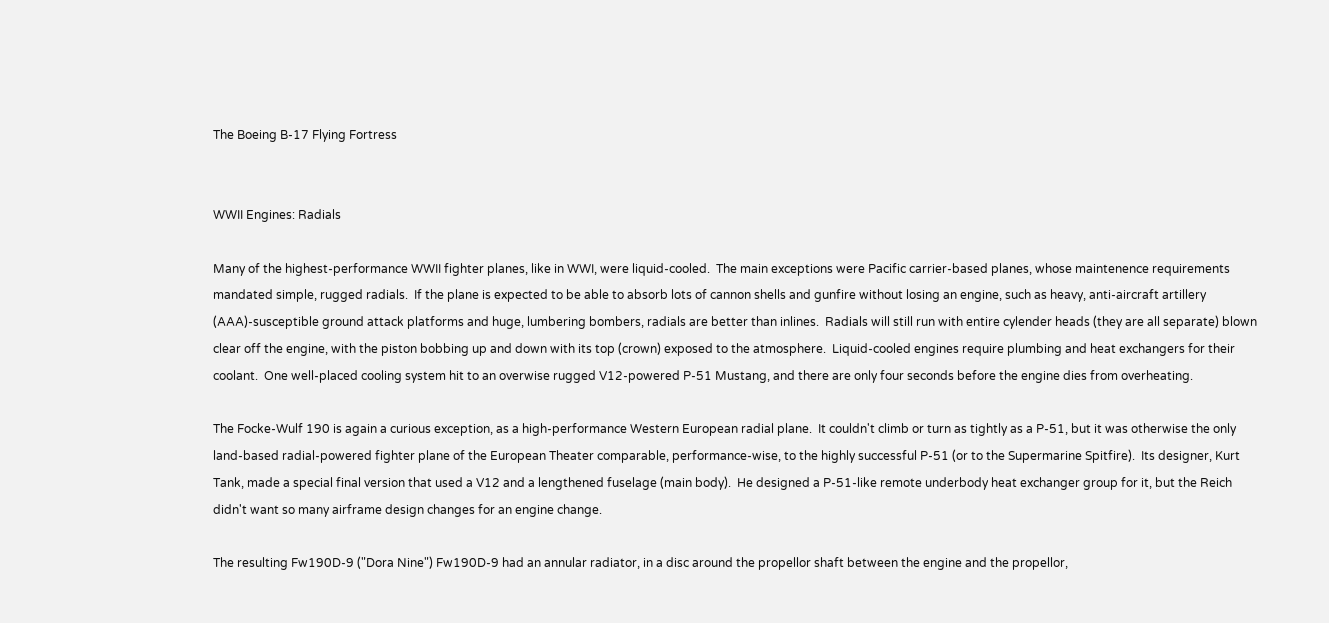The Boeing B-17 Flying Fortress


WWII Engines: Radials

Many of the highest-performance WWII fighter planes, like in WWI, were liquid-cooled.  The main exceptions were Pacific carrier-based planes, whose maintenence requirements mandated simple, rugged radials.  If the plane is expected to be able to absorb lots of cannon shells and gunfire without losing an engine, such as heavy, anti-aircraft artillery (AAA)-susceptible ground attack platforms and huge, lumbering bombers, radials are better than inlines.  Radials will still run with entire cylender heads (they are all separate) blown clear off the engine, with the piston bobbing up and down with its top (crown) exposed to the atmosphere.  Liquid-cooled engines require plumbing and heat exchangers for their coolant.  One well-placed cooling system hit to an overwise rugged V12-powered P-51 Mustang, and there are only four seconds before the engine dies from overheating.

The Focke-Wulf 190 is again a curious exception, as a high-performance Western European radial plane.  It couldn't climb or turn as tightly as a P-51, but it was otherwise the only land-based radial-powered fighter plane of the European Theater comparable, performance-wise, to the highly successful P-51 (or to the Supermarine Spitfire).  Its designer, Kurt Tank, made a special final version that used a V12 and a lengthened fuselage (main body).  He designed a P-51-like remote underbody heat exchanger group for it, but the Reich didn't want so many airframe design changes for an engine change.

The resulting Fw190D-9 ("Dora Nine") Fw190D-9 had an annular radiator, in a disc around the propellor shaft between the engine and the propellor,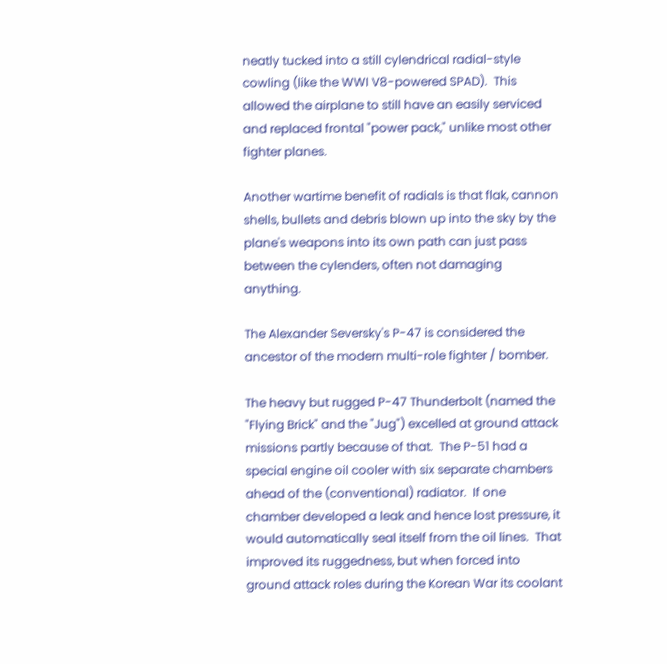neatly tucked into a still cylendrical radial-style cowling (like the WWI V8-powered SPAD).  This allowed the airplane to still have an easily serviced and replaced frontal "power pack," unlike most other fighter planes.

Another wartime benefit of radials is that flak, cannon shells, bullets and debris blown up into the sky by the plane's weapons into its own path can just pass between the cylenders, often not damaging anything.

The Alexander Seversky's P-47 is considered the ancestor of the modern multi-role fighter / bomber.

The heavy but rugged P-47 Thunderbolt (named the "Flying Brick" and the "Jug") excelled at ground attack missions partly because of that.  The P-51 had a special engine oil cooler with six separate chambers ahead of the (conventional) radiator.  If one chamber developed a leak and hence lost pressure, it would automatically seal itself from the oil lines.  That improved its ruggedness, but when forced into ground attack roles during the Korean War its coolant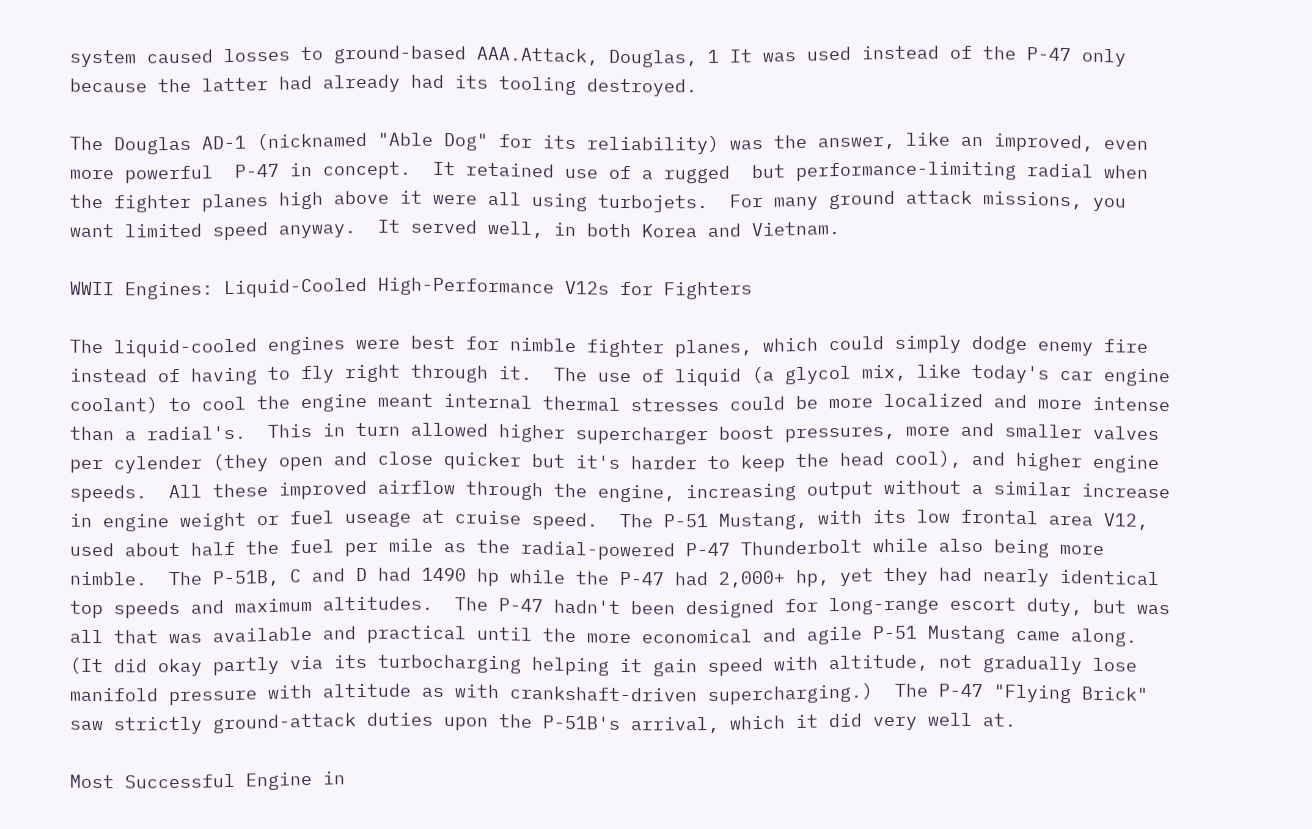system caused losses to ground-based AAA.Attack, Douglas, 1 It was used instead of the P-47 only because the latter had already had its tooling destroyed.

The Douglas AD-1 (nicknamed "Able Dog" for its reliability) was the answer, like an improved, even more powerful  P-47 in concept.  It retained use of a rugged  but performance-limiting radial when the fighter planes high above it were all using turbojets.  For many ground attack missions, you want limited speed anyway.  It served well, in both Korea and Vietnam.

WWII Engines: Liquid-Cooled High-Performance V12s for Fighters

The liquid-cooled engines were best for nimble fighter planes, which could simply dodge enemy fire instead of having to fly right through it.  The use of liquid (a glycol mix, like today's car engine coolant) to cool the engine meant internal thermal stresses could be more localized and more intense than a radial's.  This in turn allowed higher supercharger boost pressures, more and smaller valves per cylender (they open and close quicker but it's harder to keep the head cool), and higher engine speeds.  All these improved airflow through the engine, increasing output without a similar increase in engine weight or fuel useage at cruise speed.  The P-51 Mustang, with its low frontal area V12, used about half the fuel per mile as the radial-powered P-47 Thunderbolt while also being more nimble.  The P-51B, C and D had 1490 hp while the P-47 had 2,000+ hp, yet they had nearly identical top speeds and maximum altitudes.  The P-47 hadn't been designed for long-range escort duty, but was all that was available and practical until the more economical and agile P-51 Mustang came along.  (It did okay partly via its turbocharging helping it gain speed with altitude, not gradually lose manifold pressure with altitude as with crankshaft-driven supercharging.)  The P-47 "Flying Brick" saw strictly ground-attack duties upon the P-51B's arrival, which it did very well at.

Most Successful Engine in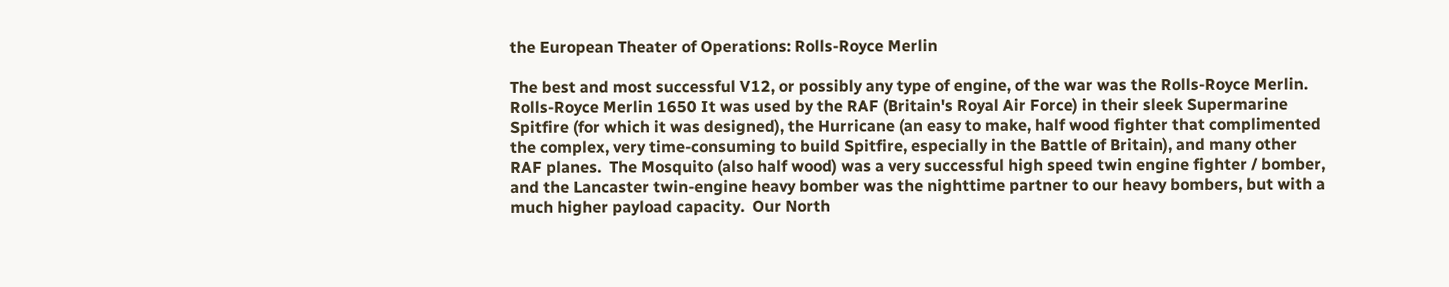the European Theater of Operations: Rolls-Royce Merlin

The best and most successful V12, or possibly any type of engine, of the war was the Rolls-Royce Merlin. Rolls-Royce Merlin 1650 It was used by the RAF (Britain's Royal Air Force) in their sleek Supermarine Spitfire (for which it was designed), the Hurricane (an easy to make, half wood fighter that complimented the complex, very time-consuming to build Spitfire, especially in the Battle of Britain), and many other RAF planes.  The Mosquito (also half wood) was a very successful high speed twin engine fighter / bomber, and the Lancaster twin-engine heavy bomber was the nighttime partner to our heavy bombers, but with a much higher payload capacity.  Our North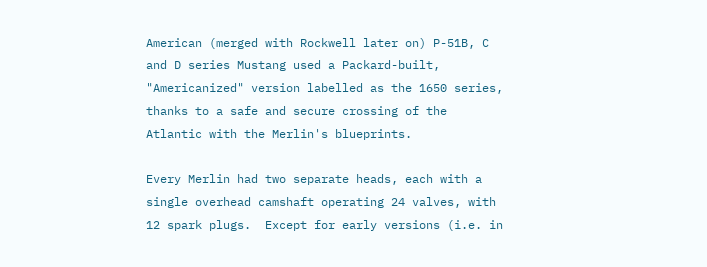American (merged with Rockwell later on) P-51B, C and D series Mustang used a Packard-built, "Americanized" version labelled as the 1650 series, thanks to a safe and secure crossing of the Atlantic with the Merlin's blueprints.

Every Merlin had two separate heads, each with a single overhead camshaft operating 24 valves, with 12 spark plugs.  Except for early versions (i.e. in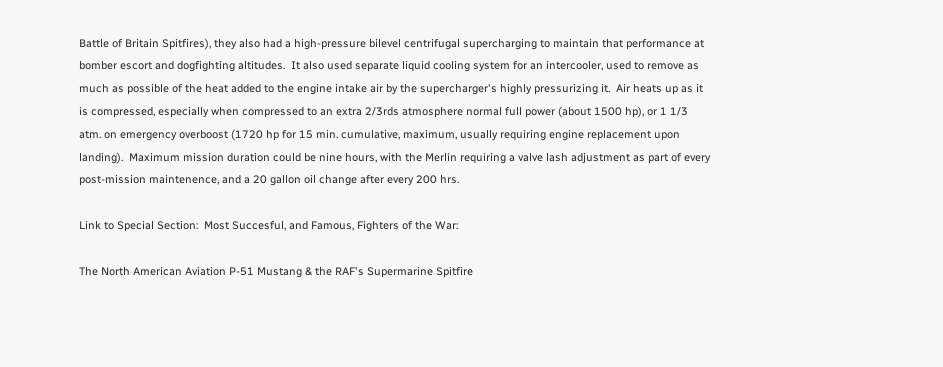Battle of Britain Spitfires), they also had a high-pressure bilevel centrifugal supercharging to maintain that performance at bomber escort and dogfighting altitudes.  It also used separate liquid cooling system for an intercooler, used to remove as much as possible of the heat added to the engine intake air by the supercharger's highly pressurizing it.  Air heats up as it is compressed, especially when compressed to an extra 2/3rds atmosphere normal full power (about 1500 hp), or 1 1/3 atm. on emergency overboost (1720 hp for 15 min. cumulative, maximum, usually requiring engine replacement upon landing).  Maximum mission duration could be nine hours, with the Merlin requiring a valve lash adjustment as part of every post-mission maintenence, and a 20 gallon oil change after every 200 hrs.

Link to Special Section:  Most Succesful, and Famous, Fighters of the War:

The North American Aviation P-51 Mustang & the RAF's Supermarine Spitfire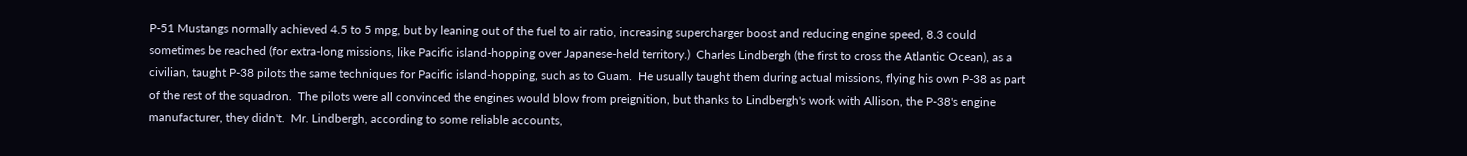P-51 Mustangs normally achieved 4.5 to 5 mpg, but by leaning out of the fuel to air ratio, increasing supercharger boost and reducing engine speed, 8.3 could sometimes be reached (for extra-long missions, like Pacific island-hopping over Japanese-held territory.)  Charles Lindbergh (the first to cross the Atlantic Ocean), as a civilian, taught P-38 pilots the same techniques for Pacific island-hopping, such as to Guam.  He usually taught them during actual missions, flying his own P-38 as part of the rest of the squadron.  The pilots were all convinced the engines would blow from preignition, but thanks to Lindbergh's work with Allison, the P-38's engine manufacturer, they didn't.  Mr. Lindbergh, according to some reliable accounts,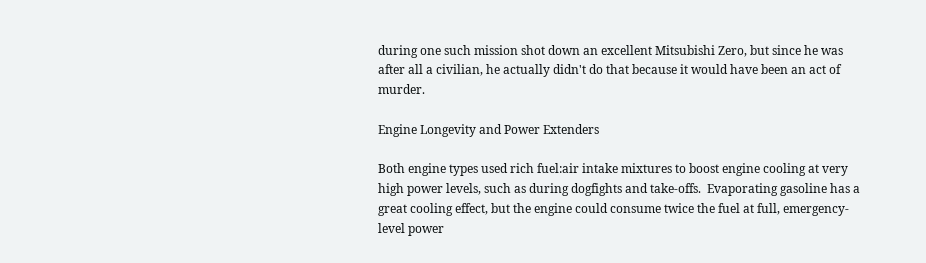during one such mission shot down an excellent Mitsubishi Zero, but since he was after all a civilian, he actually didn't do that because it would have been an act of murder.

Engine Longevity and Power Extenders

Both engine types used rich fuel:air intake mixtures to boost engine cooling at very high power levels, such as during dogfights and take-offs.  Evaporating gasoline has a great cooling effect, but the engine could consume twice the fuel at full, emergency-level power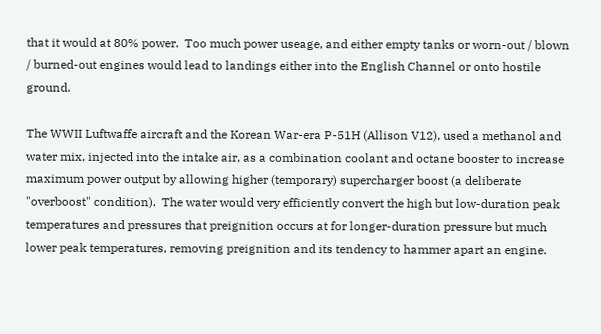that it would at 80% power.  Too much power useage, and either empty tanks or worn-out / blown / burned-out engines would lead to landings either into the English Channel or onto hostile ground.

The WWII Luftwaffe aircraft and the Korean War-era P-51H (Allison V12), used a methanol and water mix, injected into the intake air, as a combination coolant and octane booster to increase maximum power output by allowing higher (temporary) supercharger boost (a deliberate "overboost" condition).  The water would very efficiently convert the high but low-duration peak temperatures and pressures that preignition occurs at for longer-duration pressure but much lower peak temperatures, removing preignition and its tendency to hammer apart an engine.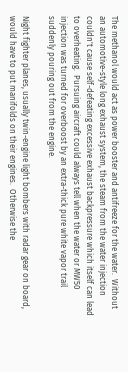The methanol would act as power booster and antifreeze for the water.  Without an automotive-style long exhaust system, the steam from the water injection couldn't cause self-defeating excessive exhaust backpressure which itself can lead to overheating.  Pursuing aircraft could always tell when the water or MW50 injection was turned for overboost by an extra-thick pure white vapor trail suddenly pouring out from the engine.

Night fighter planes, usually twin-engine light bombers with radar gear on board, would have to put manifolds on their engines.  Otherwise the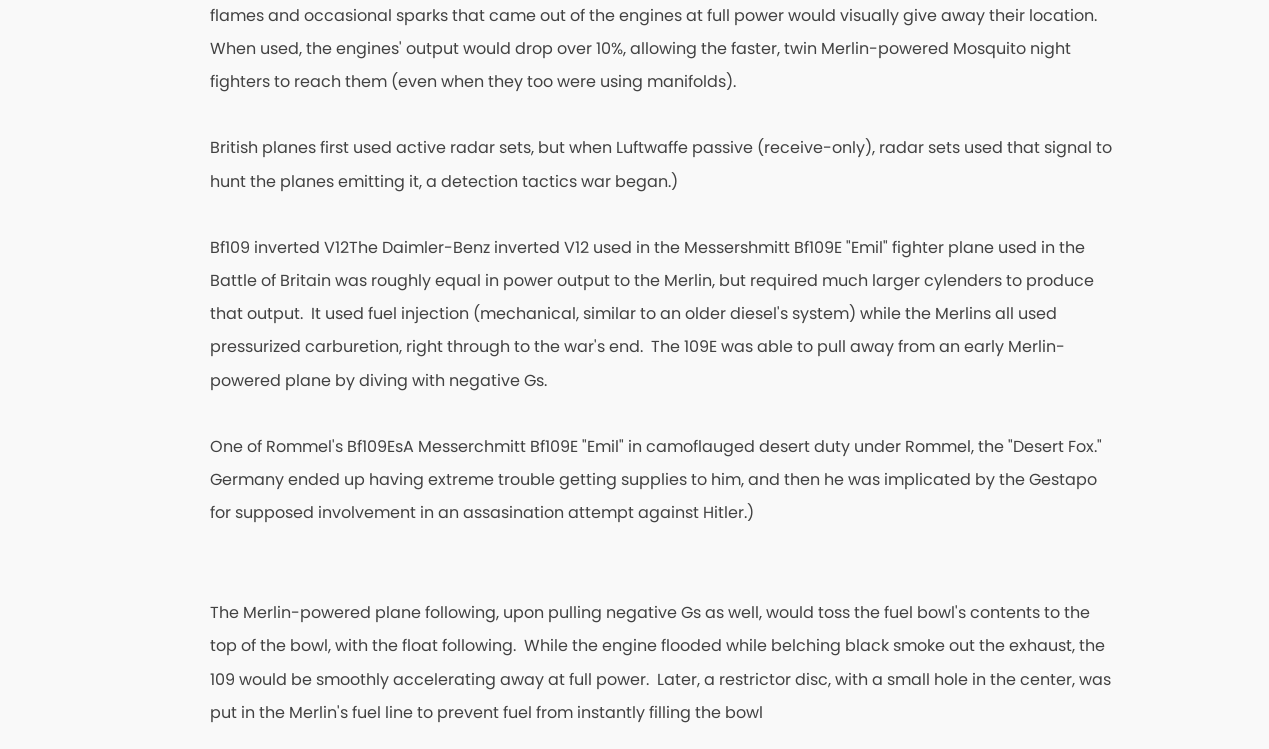flames and occasional sparks that came out of the engines at full power would visually give away their location.  When used, the engines' output would drop over 10%, allowing the faster, twin Merlin-powered Mosquito night fighters to reach them (even when they too were using manifolds).

British planes first used active radar sets, but when Luftwaffe passive (receive-only), radar sets used that signal to hunt the planes emitting it, a detection tactics war began.)

Bf109 inverted V12The Daimler-Benz inverted V12 used in the Messershmitt Bf109E "Emil" fighter plane used in the Battle of Britain was roughly equal in power output to the Merlin, but required much larger cylenders to produce that output.  It used fuel injection (mechanical, similar to an older diesel's system) while the Merlins all used pressurized carburetion, right through to the war's end.  The 109E was able to pull away from an early Merlin-powered plane by diving with negative Gs.

One of Rommel's Bf109EsA Messerchmitt Bf109E "Emil" in camoflauged desert duty under Rommel, the "Desert Fox."  Germany ended up having extreme trouble getting supplies to him, and then he was implicated by the Gestapo for supposed involvement in an assasination attempt against Hitler.)


The Merlin-powered plane following, upon pulling negative Gs as well, would toss the fuel bowl's contents to the top of the bowl, with the float following.  While the engine flooded while belching black smoke out the exhaust, the 109 would be smoothly accelerating away at full power.  Later, a restrictor disc, with a small hole in the center, was put in the Merlin's fuel line to prevent fuel from instantly filling the bowl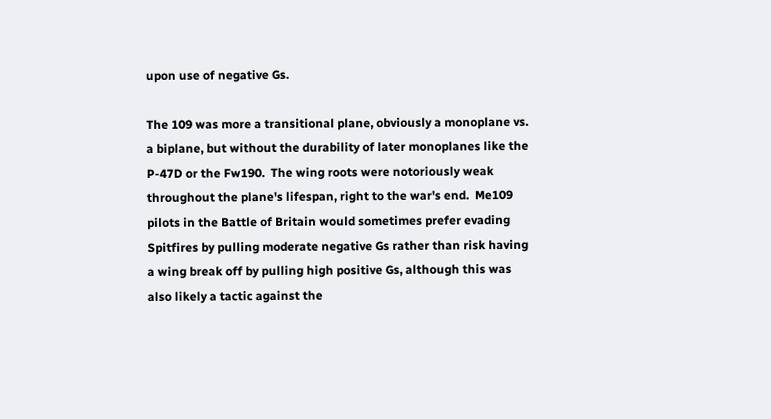upon use of negative Gs.

The 109 was more a transitional plane, obviously a monoplane vs. a biplane, but without the durability of later monoplanes like the P-47D or the Fw190.  The wing roots were notoriously weak throughout the plane's lifespan, right to the war's end.  Me109 pilots in the Battle of Britain would sometimes prefer evading Spitfires by pulling moderate negative Gs rather than risk having a wing break off by pulling high positive Gs, although this was also likely a tactic against the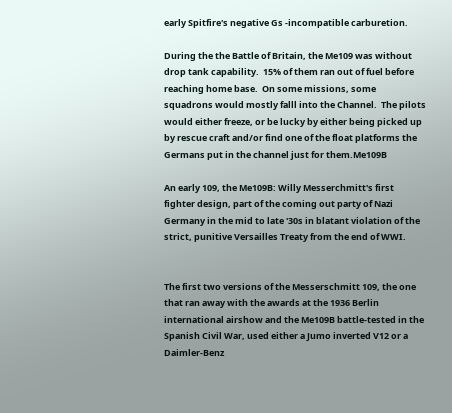early Spitfire's negative Gs -incompatible carburetion.

During the the Battle of Britain, the Me109 was without drop tank capability.  15% of them ran out of fuel before reaching home base.  On some missions, some squadrons would mostly falll into the Channel.  The pilots would either freeze, or be lucky by either being picked up by rescue craft and/or find one of the float platforms the Germans put in the channel just for them.Me109B

An early 109, the Me109B: Willy Messerchmitt's first fighter design, part of the coming out party of Nazi Germany in the mid to late '30s in blatant violation of the strict, punitive Versailles Treaty from the end of WWI.


The first two versions of the Messerschmitt 109, the one that ran away with the awards at the 1936 Berlin international airshow and the Me109B battle-tested in the Spanish Civil War, used either a Jumo inverted V12 or a Daimler-Benz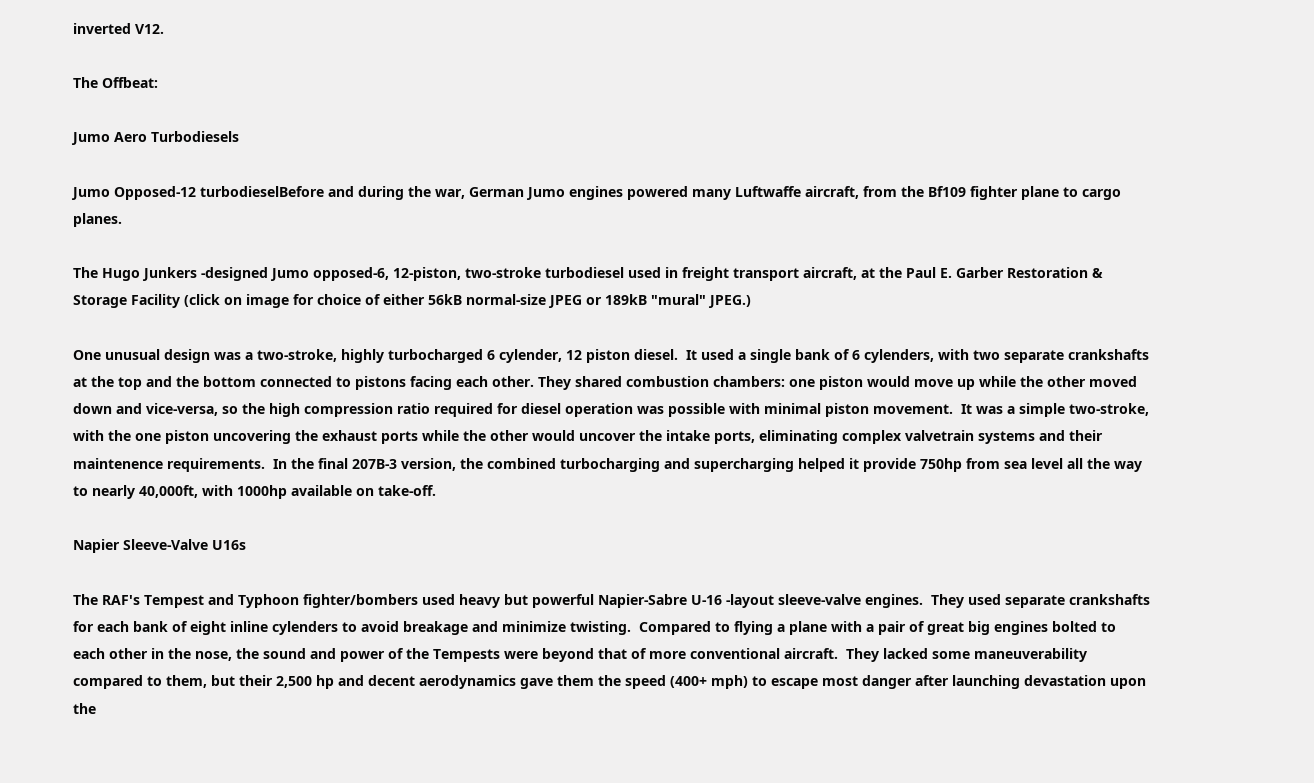inverted V12.

The Offbeat:

Jumo Aero Turbodiesels

Jumo Opposed-12 turbodieselBefore and during the war, German Jumo engines powered many Luftwaffe aircraft, from the Bf109 fighter plane to cargo planes.

The Hugo Junkers -designed Jumo opposed-6, 12-piston, two-stroke turbodiesel used in freight transport aircraft, at the Paul E. Garber Restoration & Storage Facility (click on image for choice of either 56kB normal-size JPEG or 189kB "mural" JPEG.)

One unusual design was a two-stroke, highly turbocharged 6 cylender, 12 piston diesel.  It used a single bank of 6 cylenders, with two separate crankshafts at the top and the bottom connected to pistons facing each other. They shared combustion chambers: one piston would move up while the other moved down and vice-versa, so the high compression ratio required for diesel operation was possible with minimal piston movement.  It was a simple two-stroke, with the one piston uncovering the exhaust ports while the other would uncover the intake ports, eliminating complex valvetrain systems and their maintenence requirements.  In the final 207B-3 version, the combined turbocharging and supercharging helped it provide 750hp from sea level all the way to nearly 40,000ft, with 1000hp available on take-off.

Napier Sleeve-Valve U16s

The RAF's Tempest and Typhoon fighter/bombers used heavy but powerful Napier-Sabre U-16 -layout sleeve-valve engines.  They used separate crankshafts for each bank of eight inline cylenders to avoid breakage and minimize twisting.  Compared to flying a plane with a pair of great big engines bolted to each other in the nose, the sound and power of the Tempests were beyond that of more conventional aircraft.  They lacked some maneuverability compared to them, but their 2,500 hp and decent aerodynamics gave them the speed (400+ mph) to escape most danger after launching devastation upon the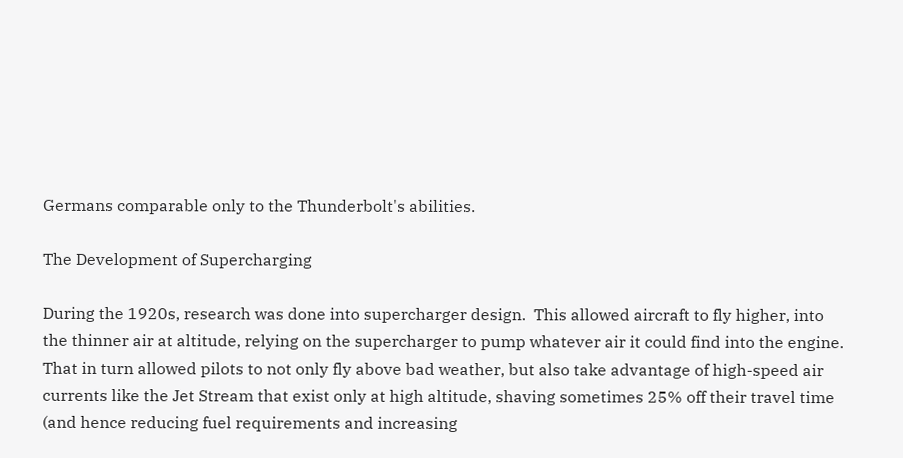Germans comparable only to the Thunderbolt's abilities.

The Development of Supercharging

During the 1920s, research was done into supercharger design.  This allowed aircraft to fly higher, into the thinner air at altitude, relying on the supercharger to pump whatever air it could find into the engine.  That in turn allowed pilots to not only fly above bad weather, but also take advantage of high-speed air currents like the Jet Stream that exist only at high altitude, shaving sometimes 25% off their travel time (and hence reducing fuel requirements and increasing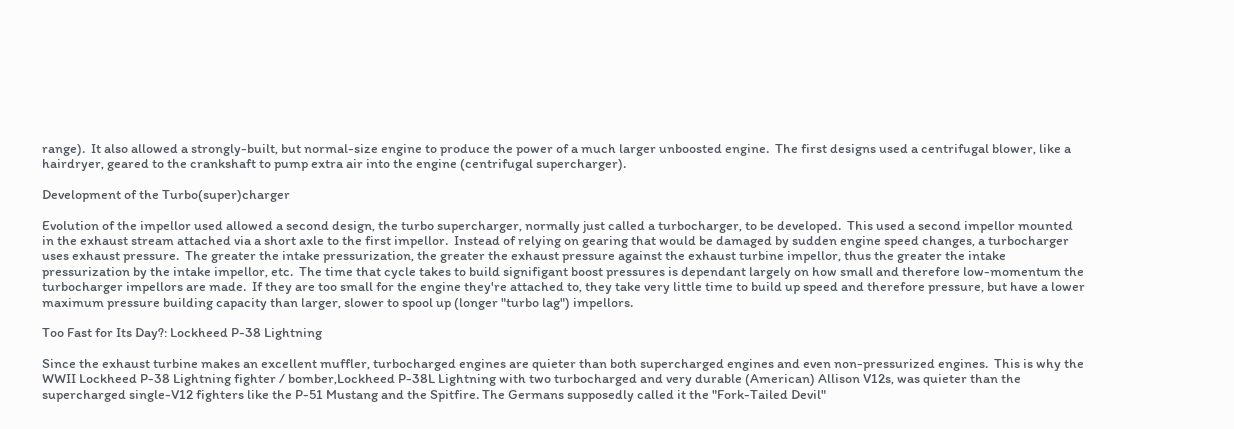range).  It also allowed a strongly-built, but normal-size engine to produce the power of a much larger unboosted engine.  The first designs used a centrifugal blower, like a hairdryer, geared to the crankshaft to pump extra air into the engine (centrifugal supercharger).

Development of the Turbo(super)charger

Evolution of the impellor used allowed a second design, the turbo supercharger, normally just called a turbocharger, to be developed.  This used a second impellor mounted in the exhaust stream attached via a short axle to the first impellor.  Instead of relying on gearing that would be damaged by sudden engine speed changes, a turbocharger uses exhaust pressure.  The greater the intake pressurization, the greater the exhaust pressure against the exhaust turbine impellor, thus the greater the intake pressurization by the intake impellor, etc.  The time that cycle takes to build signifigant boost pressures is dependant largely on how small and therefore low-momentum the turbocharger impellors are made.  If they are too small for the engine they're attached to, they take very little time to build up speed and therefore pressure, but have a lower maximum pressure building capacity than larger, slower to spool up (longer "turbo lag") impellors.

Too Fast for Its Day?: Lockheed P-38 Lightning

Since the exhaust turbine makes an excellent muffler, turbocharged engines are quieter than both supercharged engines and even non-pressurized engines.  This is why the WWII Lockheed P-38 Lightning fighter / bomber,Lockheed P-38L Lightning with two turbocharged and very durable (American) Allison V12s, was quieter than the supercharged single-V12 fighters like the P-51 Mustang and the Spitfire. The Germans supposedly called it the "Fork-Tailed Devil"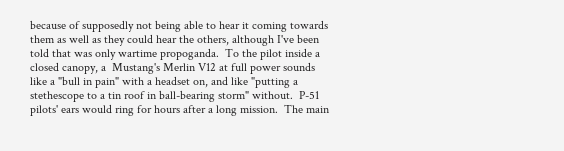because of supposedly not being able to hear it coming towards them as well as they could hear the others, although I've been told that was only wartime propoganda.  To the pilot inside a closed canopy, a  Mustang's Merlin V12 at full power sounds like a "bull in pain" with a headset on, and like "putting a stethescope to a tin roof in ball-bearing storm" without.  P-51 pilots' ears would ring for hours after a long mission.  The main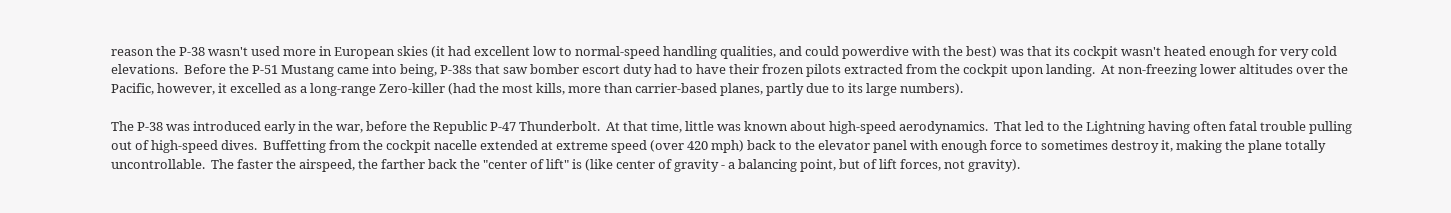reason the P-38 wasn't used more in European skies (it had excellent low to normal-speed handling qualities, and could powerdive with the best) was that its cockpit wasn't heated enough for very cold elevations.  Before the P-51 Mustang came into being, P-38s that saw bomber escort duty had to have their frozen pilots extracted from the cockpit upon landing.  At non-freezing lower altitudes over the Pacific, however, it excelled as a long-range Zero-killer (had the most kills, more than carrier-based planes, partly due to its large numbers).

The P-38 was introduced early in the war, before the Republic P-47 Thunderbolt.  At that time, little was known about high-speed aerodynamics.  That led to the Lightning having often fatal trouble pulling out of high-speed dives.  Buffetting from the cockpit nacelle extended at extreme speed (over 420 mph) back to the elevator panel with enough force to sometimes destroy it, making the plane totally uncontrollable.  The faster the airspeed, the farther back the "center of lift" is (like center of gravity - a balancing point, but of lift forces, not gravity).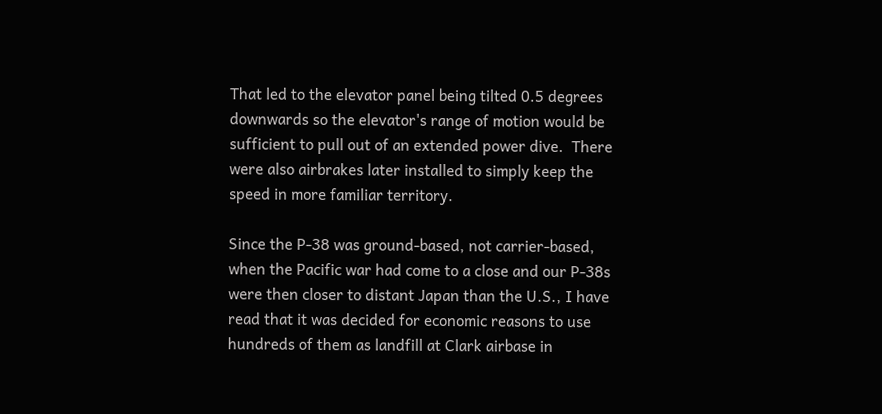That led to the elevator panel being tilted 0.5 degrees downwards so the elevator's range of motion would be sufficient to pull out of an extended power dive.  There were also airbrakes later installed to simply keep the speed in more familiar territory.

Since the P-38 was ground-based, not carrier-based, when the Pacific war had come to a close and our P-38s were then closer to distant Japan than the U.S., I have read that it was decided for economic reasons to use hundreds of them as landfill at Clark airbase in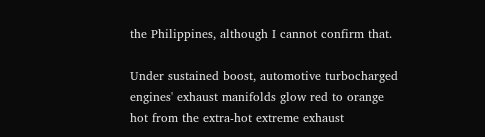the Philippines, although I cannot confirm that.

Under sustained boost, automotive turbocharged engines' exhaust manifolds glow red to orange hot from the extra-hot extreme exhaust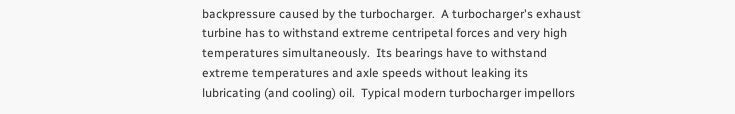backpressure caused by the turbocharger.  A turbocharger's exhaust turbine has to withstand extreme centripetal forces and very high temperatures simultaneously.  Its bearings have to withstand extreme temperatures and axle speeds without leaking its lubricating (and cooling) oil.  Typical modern turbocharger impellors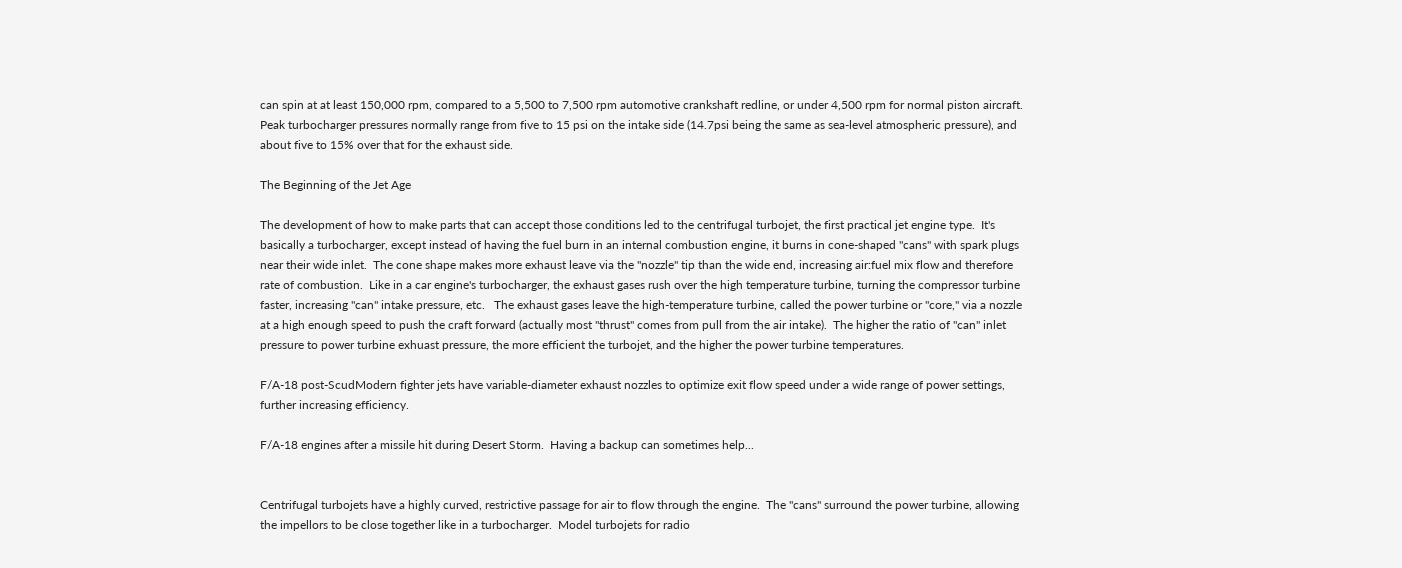can spin at at least 150,000 rpm, compared to a 5,500 to 7,500 rpm automotive crankshaft redline, or under 4,500 rpm for normal piston aircraft.   Peak turbocharger pressures normally range from five to 15 psi on the intake side (14.7psi being the same as sea-level atmospheric pressure), and about five to 15% over that for the exhaust side.

The Beginning of the Jet Age

The development of how to make parts that can accept those conditions led to the centrifugal turbojet, the first practical jet engine type.  It's basically a turbocharger, except instead of having the fuel burn in an internal combustion engine, it burns in cone-shaped "cans" with spark plugs near their wide inlet.  The cone shape makes more exhaust leave via the "nozzle" tip than the wide end, increasing air:fuel mix flow and therefore rate of combustion.  Like in a car engine's turbocharger, the exhaust gases rush over the high temperature turbine, turning the compressor turbine faster, increasing "can" intake pressure, etc.   The exhaust gases leave the high-temperature turbine, called the power turbine or "core," via a nozzle at a high enough speed to push the craft forward (actually most "thrust" comes from pull from the air intake).  The higher the ratio of "can" inlet pressure to power turbine exhuast pressure, the more efficient the turbojet, and the higher the power turbine temperatures.

F/A-18 post-ScudModern fighter jets have variable-diameter exhaust nozzles to optimize exit flow speed under a wide range of power settings, further increasing efficiency.

F/A-18 engines after a missile hit during Desert Storm.  Having a backup can sometimes help...


Centrifugal turbojets have a highly curved, restrictive passage for air to flow through the engine.  The "cans" surround the power turbine, allowing the impellors to be close together like in a turbocharger.  Model turbojets for radio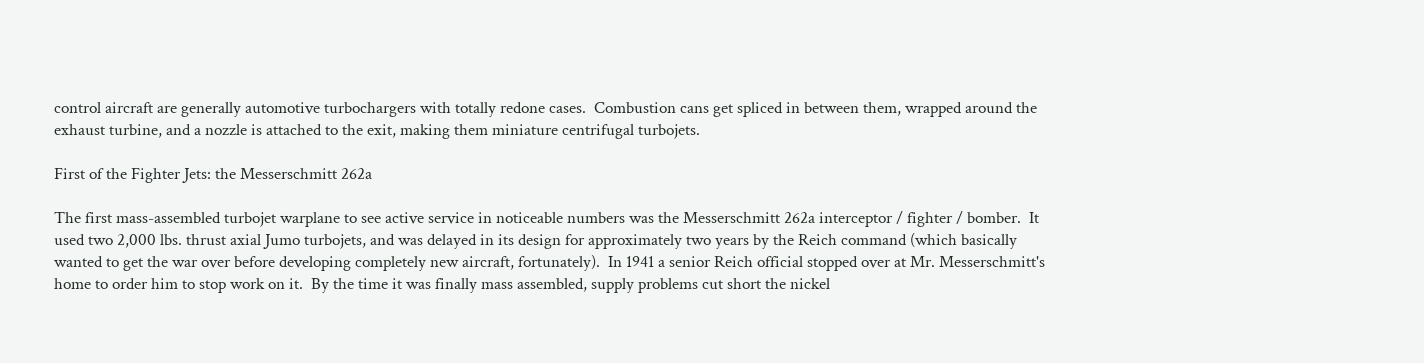control aircraft are generally automotive turbochargers with totally redone cases.  Combustion cans get spliced in between them, wrapped around the exhaust turbine, and a nozzle is attached to the exit, making them miniature centrifugal turbojets.

First of the Fighter Jets: the Messerschmitt 262a

The first mass-assembled turbojet warplane to see active service in noticeable numbers was the Messerschmitt 262a interceptor / fighter / bomber.  It used two 2,000 lbs. thrust axial Jumo turbojets, and was delayed in its design for approximately two years by the Reich command (which basically wanted to get the war over before developing completely new aircraft, fortunately).  In 1941 a senior Reich official stopped over at Mr. Messerschmitt's home to order him to stop work on it.  By the time it was finally mass assembled, supply problems cut short the nickel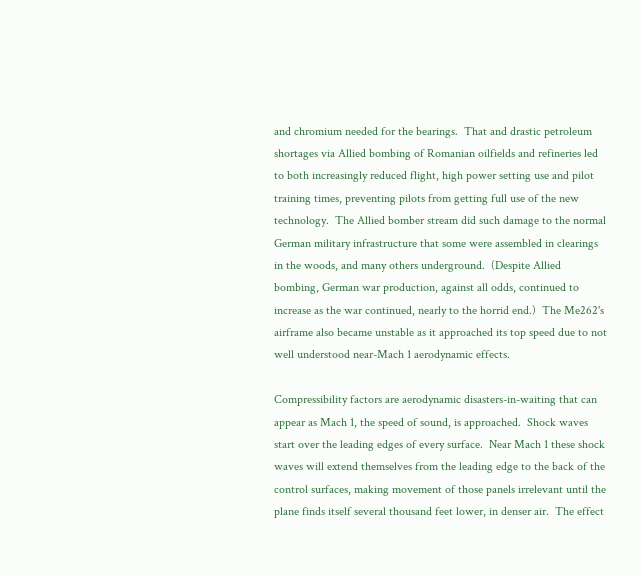and chromium needed for the bearings.  That and drastic petroleum shortages via Allied bombing of Romanian oilfields and refineries led to both increasingly reduced flight, high power setting use and pilot training times, preventing pilots from getting full use of the new technology.  The Allied bomber stream did such damage to the normal German military infrastructure that some were assembled in clearings in the woods, and many others underground.  (Despite Allied bombing, German war production, against all odds, continued to increase as the war continued, nearly to the horrid end.)  The Me262's airframe also became unstable as it approached its top speed due to not well understood near-Mach 1 aerodynamic effects.

Compressibility factors are aerodynamic disasters-in-waiting that can appear as Mach 1, the speed of sound, is approached.  Shock waves start over the leading edges of every surface.  Near Mach 1 these shock waves will extend themselves from the leading edge to the back of the control surfaces, making movement of those panels irrelevant until the plane finds itself several thousand feet lower, in denser air.  The effect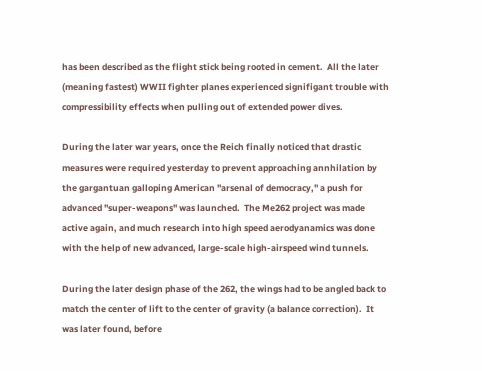has been described as the flight stick being rooted in cement.  All the later (meaning fastest) WWII fighter planes experienced signifigant trouble with compressibility effects when pulling out of extended power dives.

During the later war years, once the Reich finally noticed that drastic measures were required yesterday to prevent approaching annhilation by the gargantuan galloping American "arsenal of democracy," a push for advanced "super-weapons" was launched.  The Me262 project was made active again, and much research into high speed aerodyanamics was done with the help of new advanced, large-scale high-airspeed wind tunnels.

During the later design phase of the 262, the wings had to be angled back to match the center of lift to the center of gravity (a balance correction).  It was later found, before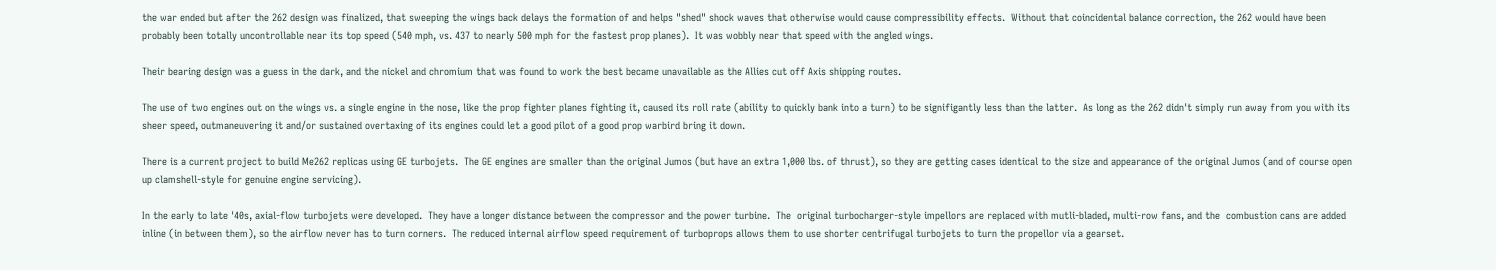the war ended but after the 262 design was finalized, that sweeping the wings back delays the formation of and helps "shed" shock waves that otherwise would cause compressibility effects.  Without that coincidental balance correction, the 262 would have been probably been totally uncontrollable near its top speed (540 mph, vs. 437 to nearly 500 mph for the fastest prop planes).  It was wobbly near that speed with the angled wings.

Their bearing design was a guess in the dark, and the nickel and chromium that was found to work the best became unavailable as the Allies cut off Axis shipping routes.

The use of two engines out on the wings vs. a single engine in the nose, like the prop fighter planes fighting it, caused its roll rate (ability to quickly bank into a turn) to be signifigantly less than the latter.  As long as the 262 didn't simply run away from you with its sheer speed, outmaneuvering it and/or sustained overtaxing of its engines could let a good pilot of a good prop warbird bring it down.

There is a current project to build Me262 replicas using GE turbojets.  The GE engines are smaller than the original Jumos (but have an extra 1,000 lbs. of thrust), so they are getting cases identical to the size and appearance of the original Jumos (and of course open up clamshell-style for genuine engine servicing).

In the early to late '40s, axial-flow turbojets were developed.  They have a longer distance between the compressor and the power turbine.  The  original turbocharger-style impellors are replaced with mutli-bladed, multi-row fans, and the  combustion cans are added inline (in between them), so the airflow never has to turn corners.  The reduced internal airflow speed requirement of turboprops allows them to use shorter centrifugal turbojets to turn the propellor via a gearset.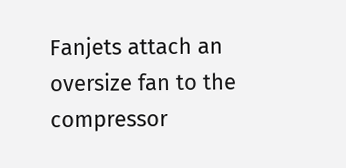Fanjets attach an oversize fan to the compressor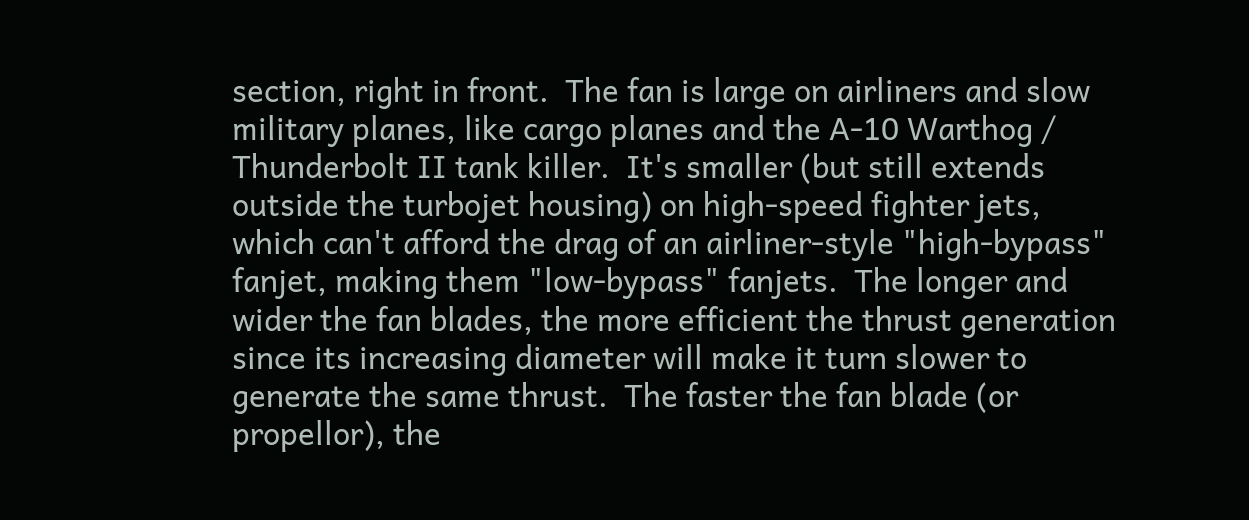section, right in front.  The fan is large on airliners and slow military planes, like cargo planes and the A-10 Warthog / Thunderbolt II tank killer.  It's smaller (but still extends outside the turbojet housing) on high-speed fighter jets, which can't afford the drag of an airliner-style "high-bypass" fanjet, making them "low-bypass" fanjets.  The longer and wider the fan blades, the more efficient the thrust generation since its increasing diameter will make it turn slower to generate the same thrust.  The faster the fan blade (or propellor), the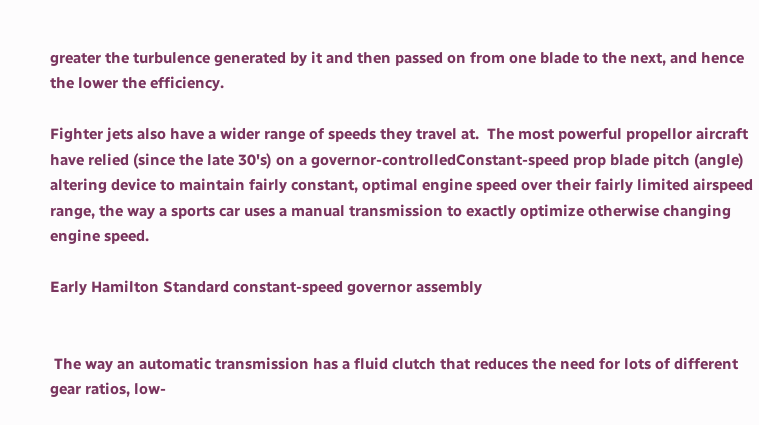greater the turbulence generated by it and then passed on from one blade to the next, and hence the lower the efficiency.

Fighter jets also have a wider range of speeds they travel at.  The most powerful propellor aircraft  have relied (since the late 30's) on a governor-controlledConstant-speed prop blade pitch (angle) altering device to maintain fairly constant, optimal engine speed over their fairly limited airspeed range, the way a sports car uses a manual transmission to exactly optimize otherwise changing engine speed.

Early Hamilton Standard constant-speed governor assembly


 The way an automatic transmission has a fluid clutch that reduces the need for lots of different gear ratios, low-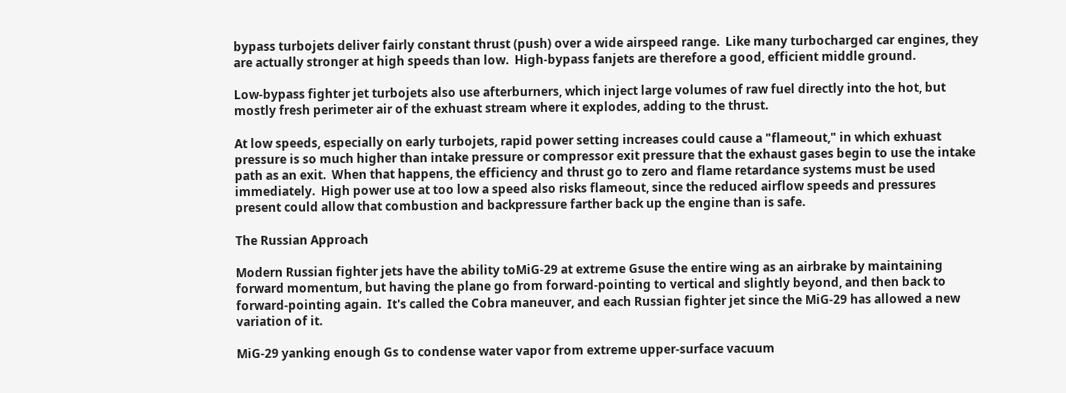bypass turbojets deliver fairly constant thrust (push) over a wide airspeed range.  Like many turbocharged car engines, they are actually stronger at high speeds than low.  High-bypass fanjets are therefore a good, efficient middle ground.

Low-bypass fighter jet turbojets also use afterburners, which inject large volumes of raw fuel directly into the hot, but mostly fresh perimeter air of the exhuast stream where it explodes, adding to the thrust.

At low speeds, especially on early turbojets, rapid power setting increases could cause a "flameout," in which exhuast pressure is so much higher than intake pressure or compressor exit pressure that the exhaust gases begin to use the intake path as an exit.  When that happens, the efficiency and thrust go to zero and flame retardance systems must be used immediately.  High power use at too low a speed also risks flameout, since the reduced airflow speeds and pressures present could allow that combustion and backpressure farther back up the engine than is safe.

The Russian Approach

Modern Russian fighter jets have the ability toMiG-29 at extreme Gsuse the entire wing as an airbrake by maintaining forward momentum, but having the plane go from forward-pointing to vertical and slightly beyond, and then back to forward-pointing again.  It's called the Cobra maneuver, and each Russian fighter jet since the MiG-29 has allowed a new variation of it.

MiG-29 yanking enough Gs to condense water vapor from extreme upper-surface vacuum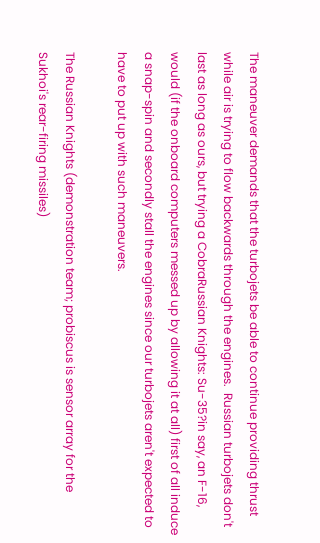The maneuver demands that the turbojets be able to continue providing thrust while air is trying to flow backwards through the engines.  Russian turbojets don't last as long as ours, but trying a CobraRussian Knights: Su-35?in say, an F-16, would (if the onboard computers messed up by allowing it at all) first of all induce a snap-spin and secondly stall the engines since our turbojets aren't expected to have to put up with such maneuvers.

The Russian Knights (demonstration team; probiscus is sensor array for the Sukhoi's rear-firing missiles)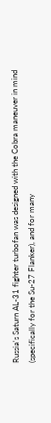Russia's Saturn AL-31 fighter turbofan was designed with the Cobra maneuver in mind (specifically for the Su-27 Flanker), and for many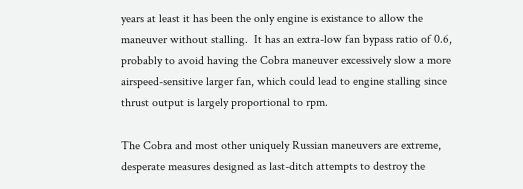years at least it has been the only engine is existance to allow the maneuver without stalling.  It has an extra-low fan bypass ratio of 0.6, probably to avoid having the Cobra maneuver excessively slow a more airspeed-sensitive larger fan, which could lead to engine stalling since thrust output is largely proportional to rpm.

The Cobra and most other uniquely Russian maneuvers are extreme, desperate measures designed as last-ditch attempts to destroy the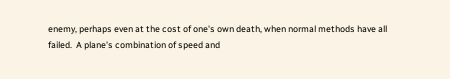enemy, perhaps even at the cost of one's own death, when normal methods have all failed.  A plane's combination of speed and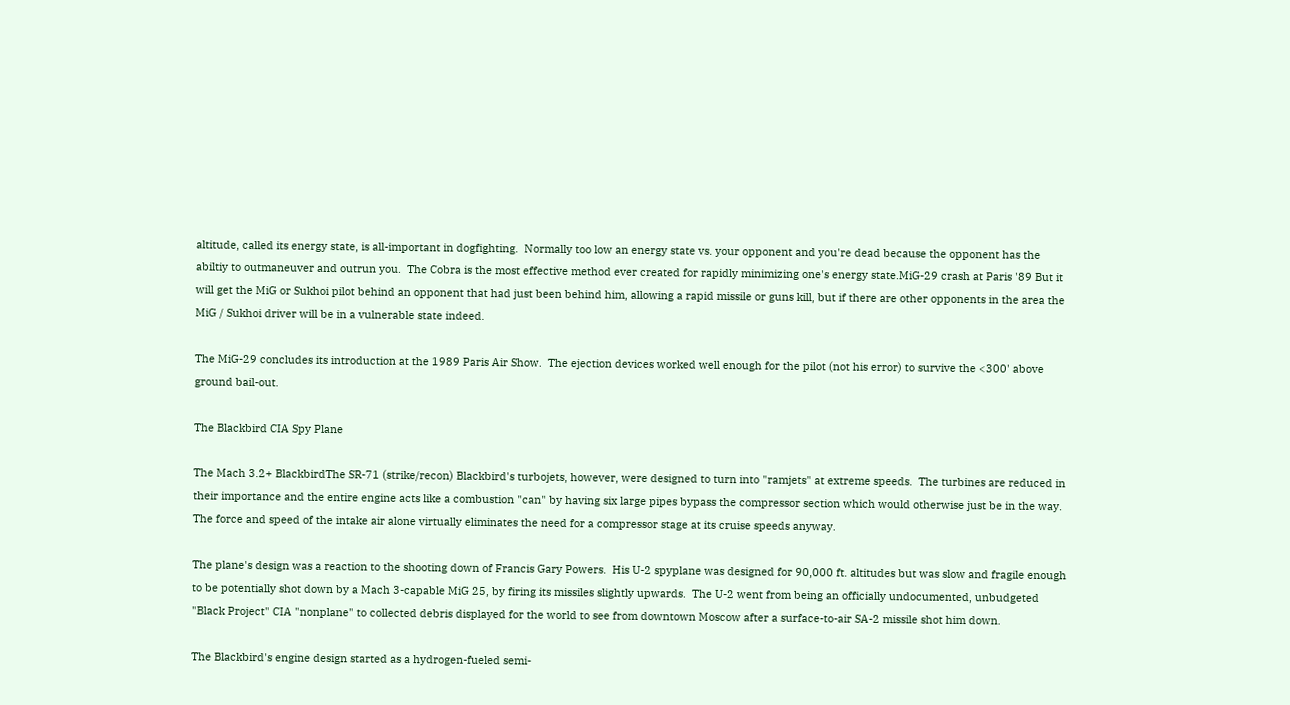altitude, called its energy state, is all-important in dogfighting.  Normally too low an energy state vs. your opponent and you're dead because the opponent has the abiltiy to outmaneuver and outrun you.  The Cobra is the most effective method ever created for rapidly minimizing one's energy state.MiG-29 crash at Paris '89 But it will get the MiG or Sukhoi pilot behind an opponent that had just been behind him, allowing a rapid missile or guns kill, but if there are other opponents in the area the MiG / Sukhoi driver will be in a vulnerable state indeed.

The MiG-29 concludes its introduction at the 1989 Paris Air Show.  The ejection devices worked well enough for the pilot (not his error) to survive the <300' above ground bail-out.

The Blackbird CIA Spy Plane

The Mach 3.2+ BlackbirdThe SR-71 (strike/recon) Blackbird's turbojets, however, were designed to turn into "ramjets" at extreme speeds.  The turbines are reduced in their importance and the entire engine acts like a combustion "can" by having six large pipes bypass the compressor section which would otherwise just be in the way.  The force and speed of the intake air alone virtually eliminates the need for a compressor stage at its cruise speeds anyway.

The plane's design was a reaction to the shooting down of Francis Gary Powers.  His U-2 spyplane was designed for 90,000 ft. altitudes but was slow and fragile enough to be potentially shot down by a Mach 3-capable MiG 25, by firing its missiles slightly upwards.  The U-2 went from being an officially undocumented, unbudgeted "Black Project" CIA "nonplane" to collected debris displayed for the world to see from downtown Moscow after a surface-to-air SA-2 missile shot him down.

The Blackbird's engine design started as a hydrogen-fueled semi-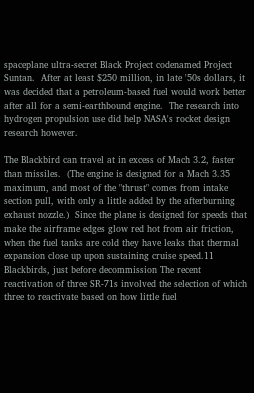spaceplane ultra-secret Black Project codenamed Project Suntan.  After at least $250 million, in late '50s dollars, it was decided that a petroleum-based fuel would work better after all for a semi-earthbound engine.  The research into hydrogen propulsion use did help NASA's rocket design research however.

The Blackbird can travel at in excess of Mach 3.2, faster than missiles.  (The engine is designed for a Mach 3.35 maximum, and most of the "thrust" comes from intake section pull, with only a little added by the afterburning exhaust nozzle.)  Since the plane is designed for speeds that make the airframe edges glow red hot from air friction, when the fuel tanks are cold they have leaks that thermal expansion close up upon sustaining cruise speed.11 Blackbirds, just before decommission The recent reactivation of three SR-71s involved the selection of which three to reactivate based on how little fuel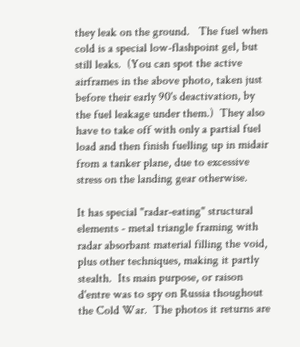they leak on the ground.   The fuel when cold is a special low-flashpoint gel, but still leaks.  (You can spot the active airframes in the above photo, taken just before their early 90's deactivation, by the fuel leakage under them.)  They also have to take off with only a partial fuel load and then finish fuelling up in midair from a tanker plane, due to excessive stress on the landing gear otherwise.

It has special "radar-eating" structural elements - metal triangle framing with radar absorbant material filling the void, plus other techniques, making it partly stealth.  Its main purpose, or raison d'entre was to spy on Russia thoughout the Cold War.  The photos it returns are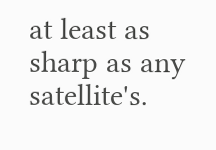at least as sharp as any satellite's.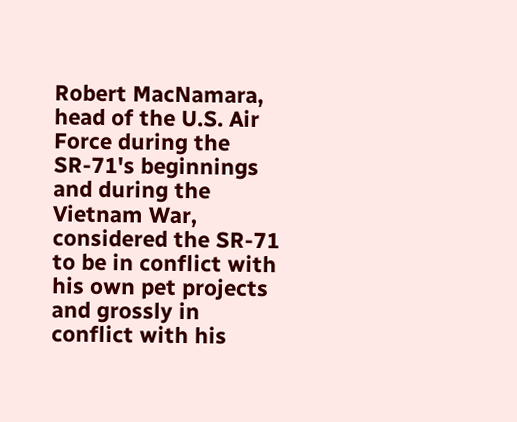Robert MacNamara, head of the U.S. Air Force during the SR-71's beginnings and during the Vietnam War, considered the SR-71 to be in conflict with his own pet projects and grossly in conflict with his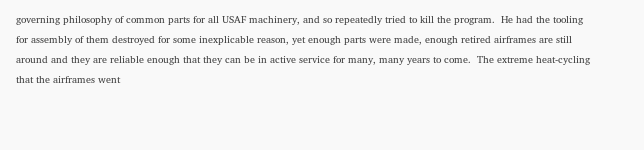governing philosophy of common parts for all USAF machinery, and so repeatedly tried to kill the program.  He had the tooling for assembly of them destroyed for some inexplicable reason, yet enough parts were made, enough retired airframes are still around and they are reliable enough that they can be in active service for many, many years to come.  The extreme heat-cycling that the airframes went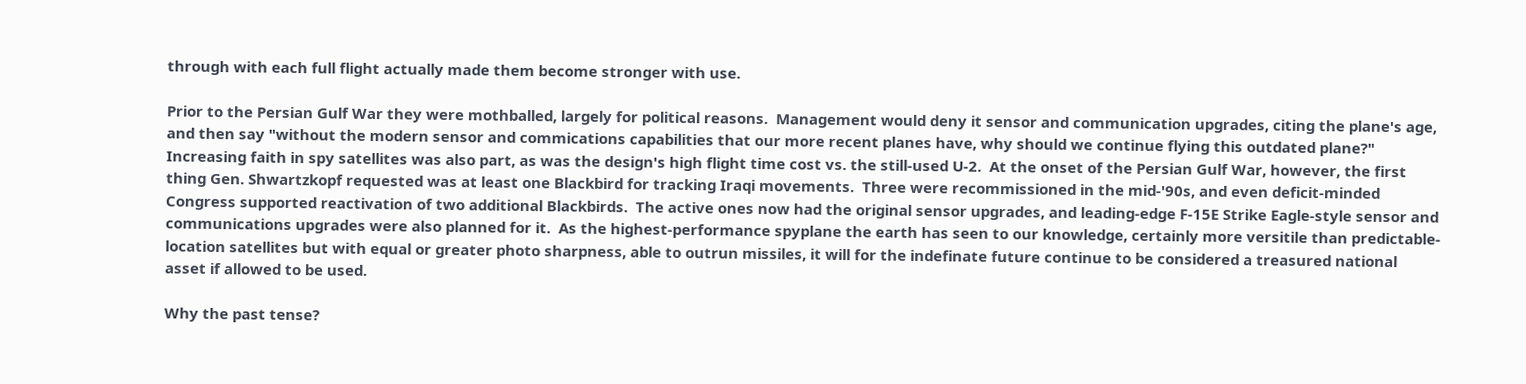through with each full flight actually made them become stronger with use.

Prior to the Persian Gulf War they were mothballed, largely for political reasons.  Management would deny it sensor and communication upgrades, citing the plane's age, and then say "without the modern sensor and commications capabilities that our more recent planes have, why should we continue flying this outdated plane?"  Increasing faith in spy satellites was also part, as was the design's high flight time cost vs. the still-used U-2.  At the onset of the Persian Gulf War, however, the first thing Gen. Shwartzkopf requested was at least one Blackbird for tracking Iraqi movements.  Three were recommissioned in the mid-'90s, and even deficit-minded Congress supported reactivation of two additional Blackbirds.  The active ones now had the original sensor upgrades, and leading-edge F-15E Strike Eagle-style sensor and communications upgrades were also planned for it.  As the highest-performance spyplane the earth has seen to our knowledge, certainly more versitile than predictable-location satellites but with equal or greater photo sharpness, able to outrun missiles, it will for the indefinate future continue to be considered a treasured national asset if allowed to be used.

Why the past tense?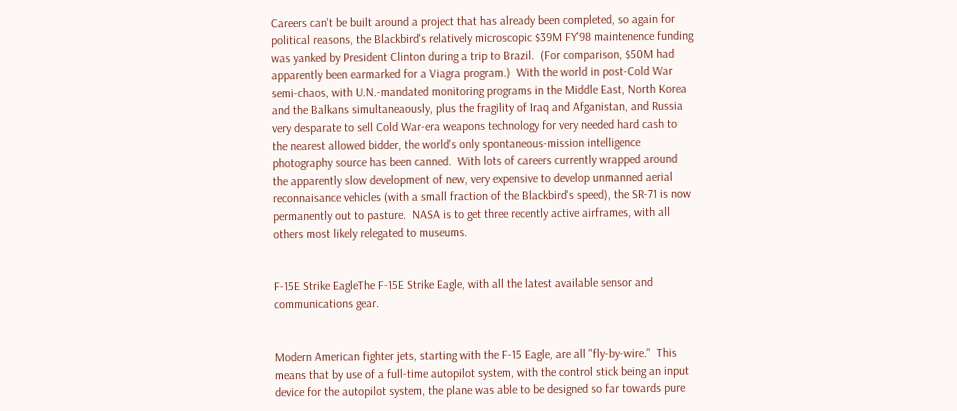Careers can't be built around a project that has already been completed, so again for political reasons, the Blackbird's relatively microscopic $39M FY'98 maintenence funding was yanked by President Clinton during a trip to Brazil.  (For comparison, $50M had apparently been earmarked for a Viagra program.)  With the world in post-Cold War semi-chaos, with U.N.-mandated monitoring programs in the Middle East, North Korea and the Balkans simultaneaously, plus the fragility of Iraq and Afganistan, and Russia very desparate to sell Cold War-era weapons technology for very needed hard cash to the nearest allowed bidder, the world's only spontaneous-mission intelligence photography source has been canned.  With lots of careers currently wrapped around the apparently slow development of new, very expensive to develop unmanned aerial reconnaisance vehicles (with a small fraction of the Blackbird's speed), the SR-71 is now permanently out to pasture.  NASA is to get three recently active airframes, with all others most likely relegated to museums.


F-15E Strike EagleThe F-15E Strike Eagle, with all the latest available sensor and communications gear.


Modern American fighter jets, starting with the F-15 Eagle, are all "fly-by-wire."  This means that by use of a full-time autopilot system, with the control stick being an input device for the autopilot system, the plane was able to be designed so far towards pure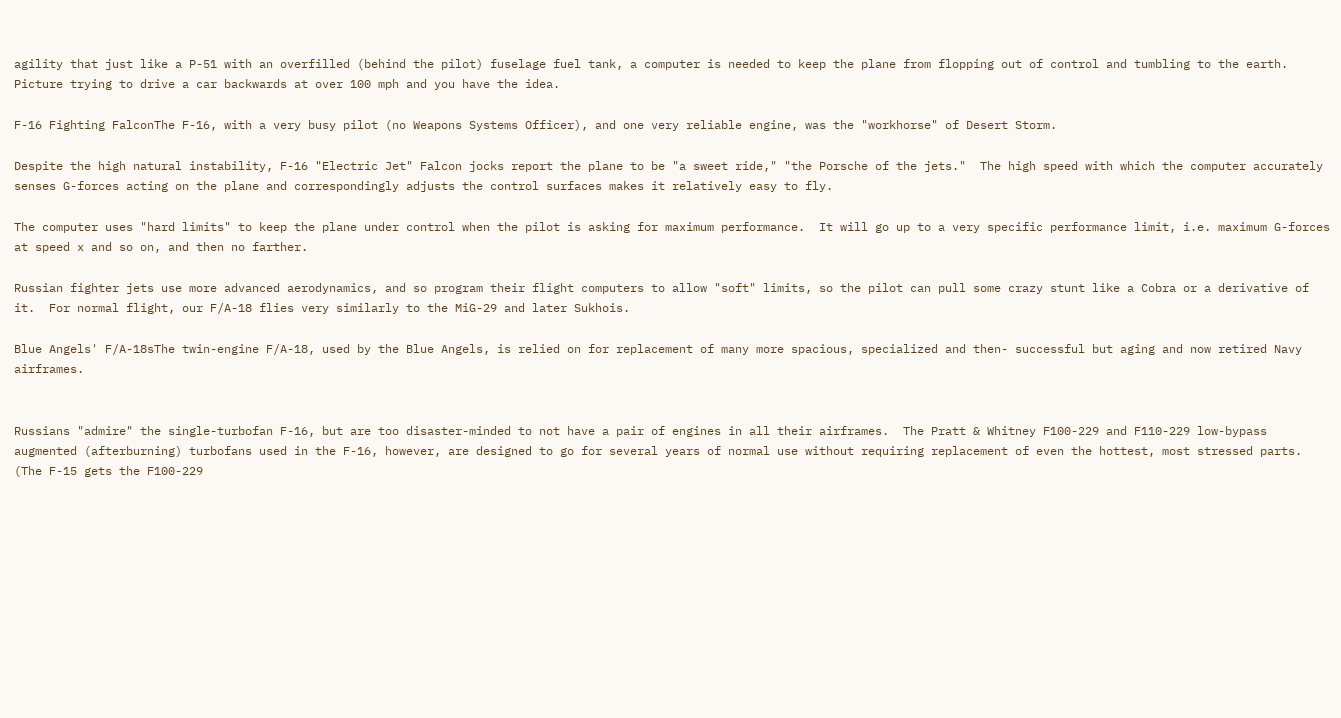agility that just like a P-51 with an overfilled (behind the pilot) fuselage fuel tank, a computer is needed to keep the plane from flopping out of control and tumbling to the earth.  Picture trying to drive a car backwards at over 100 mph and you have the idea.

F-16 Fighting FalconThe F-16, with a very busy pilot (no Weapons Systems Officer), and one very reliable engine, was the "workhorse" of Desert Storm.

Despite the high natural instability, F-16 "Electric Jet" Falcon jocks report the plane to be "a sweet ride," "the Porsche of the jets."  The high speed with which the computer accurately senses G-forces acting on the plane and correspondingly adjusts the control surfaces makes it relatively easy to fly.

The computer uses "hard limits" to keep the plane under control when the pilot is asking for maximum performance.  It will go up to a very specific performance limit, i.e. maximum G-forces at speed x and so on, and then no farther.

Russian fighter jets use more advanced aerodynamics, and so program their flight computers to allow "soft" limits, so the pilot can pull some crazy stunt like a Cobra or a derivative of it.  For normal flight, our F/A-18 flies very similarly to the MiG-29 and later Sukhois.

Blue Angels' F/A-18sThe twin-engine F/A-18, used by the Blue Angels, is relied on for replacement of many more spacious, specialized and then- successful but aging and now retired Navy airframes.


Russians "admire" the single-turbofan F-16, but are too disaster-minded to not have a pair of engines in all their airframes.  The Pratt & Whitney F100-229 and F110-229 low-bypass augmented (afterburning) turbofans used in the F-16, however, are designed to go for several years of normal use without requiring replacement of even the hottest, most stressed parts.  (The F-15 gets the F100-229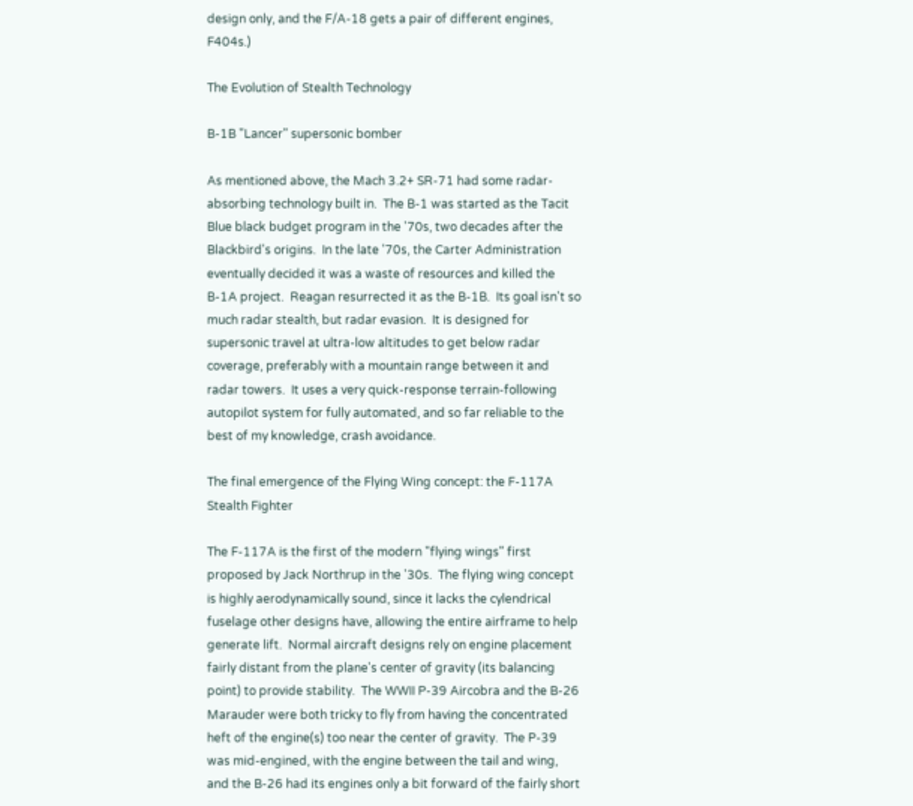design only, and the F/A-18 gets a pair of different engines, F404s.)

The Evolution of Stealth Technology

B-1B "Lancer" supersonic bomber

As mentioned above, the Mach 3.2+ SR-71 had some radar-absorbing technology built in.  The B-1 was started as the Tacit Blue black budget program in the '70s, two decades after the Blackbird's origins.  In the late '70s, the Carter Administration eventually decided it was a waste of resources and killed the B-1A project.  Reagan resurrected it as the B-1B.  Its goal isn't so much radar stealth, but radar evasion.  It is designed for supersonic travel at ultra-low altitudes to get below radar coverage, preferably with a mountain range between it and radar towers.  It uses a very quick-response terrain-following autopilot system for fully automated, and so far reliable to the best of my knowledge, crash avoidance.

The final emergence of the Flying Wing concept: the F-117A Stealth Fighter

The F-117A is the first of the modern "flying wings" first proposed by Jack Northrup in the '30s.  The flying wing concept is highly aerodynamically sound, since it lacks the cylendrical fuselage other designs have, allowing the entire airframe to help generate lift.  Normal aircraft designs rely on engine placement fairly distant from the plane's center of gravity (its balancing point) to provide stability.  The WWII P-39 Aircobra and the B-26 Marauder were both tricky to fly from having the concentrated heft of the engine(s) too near the center of gravity.  The P-39 was mid-engined, with the engine between the tail and wing, and the B-26 had its engines only a bit forward of the fairly short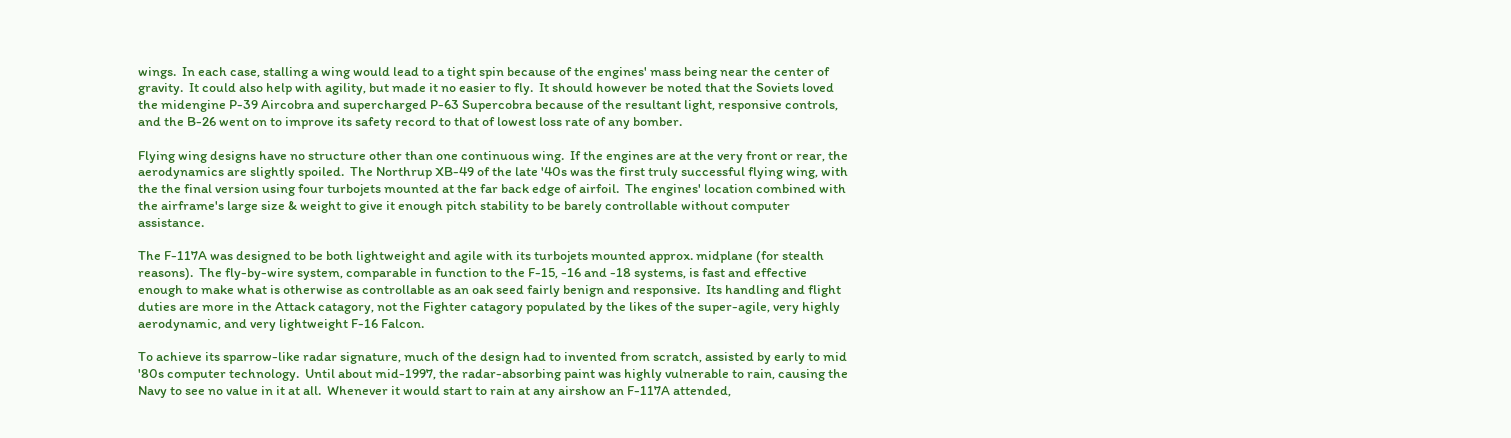wings.  In each case, stalling a wing would lead to a tight spin because of the engines' mass being near the center of gravity.  It could also help with agility, but made it no easier to fly.  It should however be noted that the Soviets loved the midengine P-39 Aircobra and supercharged P-63 Supercobra because of the resultant light, responsive controls, and the B-26 went on to improve its safety record to that of lowest loss rate of any bomber.

Flying wing designs have no structure other than one continuous wing.  If the engines are at the very front or rear, the aerodynamics are slightly spoiled.  The Northrup XB-49 of the late '40s was the first truly successful flying wing, with the the final version using four turbojets mounted at the far back edge of airfoil.  The engines' location combined with the airframe's large size & weight to give it enough pitch stability to be barely controllable without computer assistance.

The F-117A was designed to be both lightweight and agile with its turbojets mounted approx. midplane (for stealth reasons).  The fly-by-wire system, comparable in function to the F-15, -16 and -18 systems, is fast and effective enough to make what is otherwise as controllable as an oak seed fairly benign and responsive.  Its handling and flight duties are more in the Attack catagory, not the Fighter catagory populated by the likes of the super-agile, very highly aerodynamic, and very lightweight F-16 Falcon.

To achieve its sparrow-like radar signature, much of the design had to invented from scratch, assisted by early to mid '80s computer technology.  Until about mid-1997, the radar-absorbing paint was highly vulnerable to rain, causing the Navy to see no value in it at all.  Whenever it would start to rain at any airshow an F-117A attended,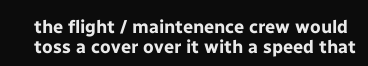the flight / maintenence crew would toss a cover over it with a speed that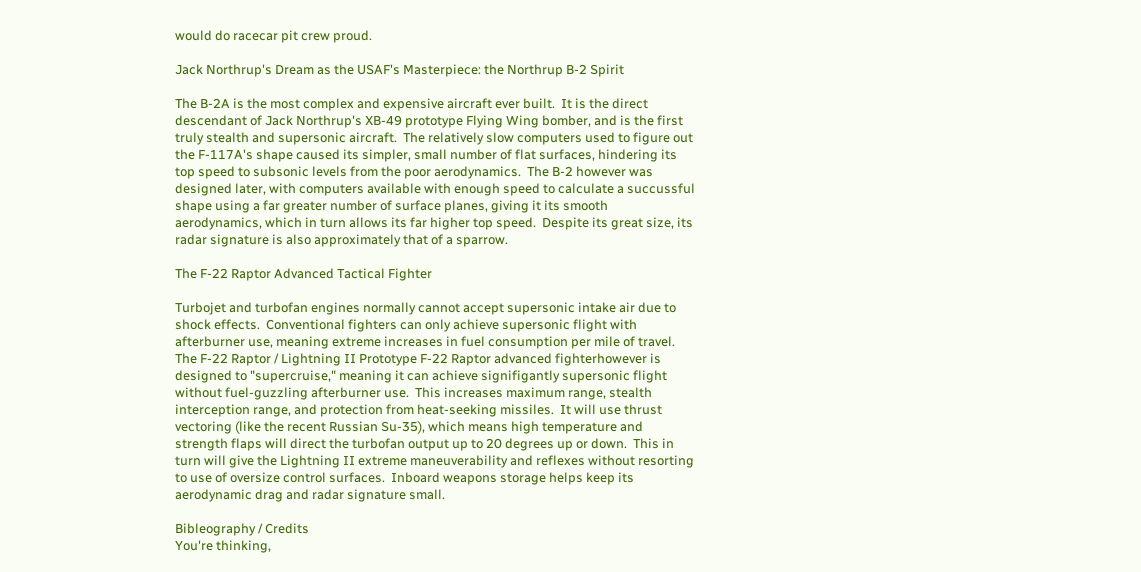would do racecar pit crew proud.

Jack Northrup's Dream as the USAF's Masterpiece: the Northrup B-2 Spirit

The B-2A is the most complex and expensive aircraft ever built.  It is the direct descendant of Jack Northrup's XB-49 prototype Flying Wing bomber, and is the first truly stealth and supersonic aircraft.  The relatively slow computers used to figure out the F-117A's shape caused its simpler, small number of flat surfaces, hindering its top speed to subsonic levels from the poor aerodynamics.  The B-2 however was designed later, with computers available with enough speed to calculate a succussful shape using a far greater number of surface planes, giving it its smooth aerodynamics, which in turn allows its far higher top speed.  Despite its great size, its radar signature is also approximately that of a sparrow.

The F-22 Raptor Advanced Tactical Fighter

Turbojet and turbofan engines normally cannot accept supersonic intake air due to shock effects.  Conventional fighters can only achieve supersonic flight with afterburner use, meaning extreme increases in fuel consumption per mile of travel.  The F-22 Raptor / Lightning II Prototype F-22 Raptor advanced fighterhowever is designed to "supercruise," meaning it can achieve signifigantly supersonic flight without fuel-guzzling afterburner use.  This increases maximum range, stealth interception range, and protection from heat-seeking missiles.  It will use thrust vectoring (like the recent Russian Su-35), which means high temperature and strength flaps will direct the turbofan output up to 20 degrees up or down.  This in turn will give the Lightning II extreme maneuverability and reflexes without resorting to use of oversize control surfaces.  Inboard weapons storage helps keep its aerodynamic drag and radar signature small.

Bibleography / Credits
You're thinking,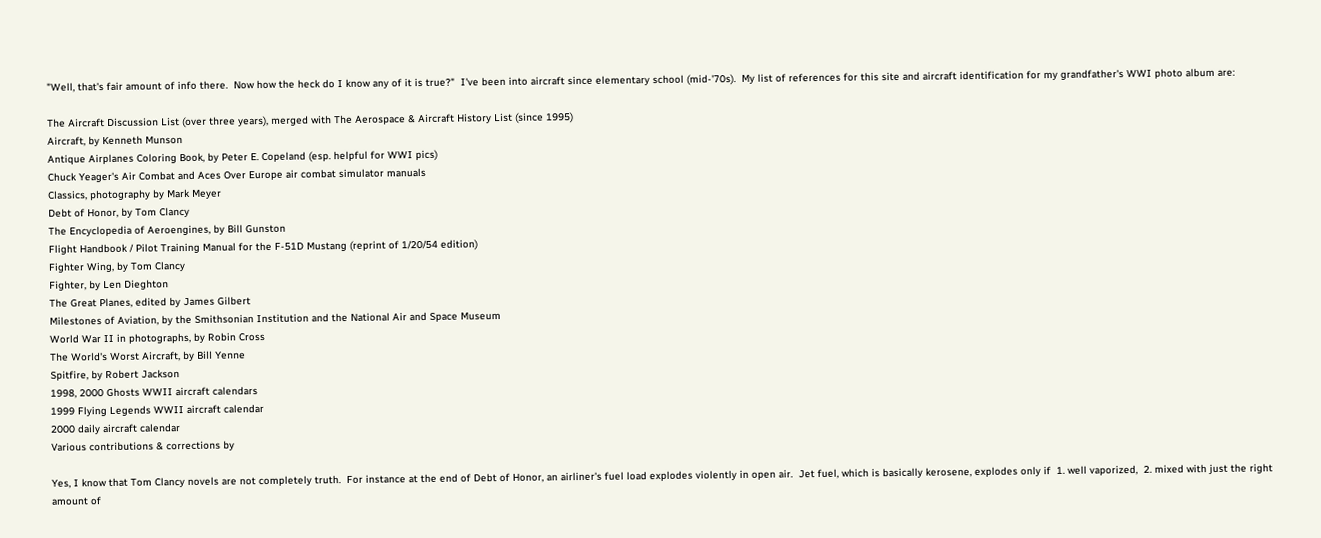"Well, that's fair amount of info there.  Now how the heck do I know any of it is true?"  I've been into aircraft since elementary school (mid-'70s).  My list of references for this site and aircraft identification for my grandfather's WWI photo album are:

The Aircraft Discussion List (over three years), merged with The Aerospace & Aircraft History List (since 1995)
Aircraft, by Kenneth Munson
Antique Airplanes Coloring Book, by Peter E. Copeland (esp. helpful for WWI pics)
Chuck Yeager's Air Combat and Aces Over Europe air combat simulator manuals
Classics, photography by Mark Meyer
Debt of Honor, by Tom Clancy
The Encyclopedia of Aeroengines, by Bill Gunston
Flight Handbook / Pilot Training Manual for the F-51D Mustang (reprint of 1/20/54 edition)
Fighter Wing, by Tom Clancy
Fighter, by Len Dieghton
The Great Planes, edited by James Gilbert
Milestones of Aviation, by the Smithsonian Institution and the National Air and Space Museum
World War II in photographs, by Robin Cross
The World's Worst Aircraft, by Bill Yenne
Spitfire, by Robert Jackson
1998, 2000 Ghosts WWII aircraft calendars
1999 Flying Legends WWII aircraft calendar
2000 daily aircraft calendar
Various contributions & corrections by

Yes, I know that Tom Clancy novels are not completely truth.  For instance at the end of Debt of Honor, an airliner's fuel load explodes violently in open air.  Jet fuel, which is basically kerosene, explodes only if  1. well vaporized,  2. mixed with just the right amount of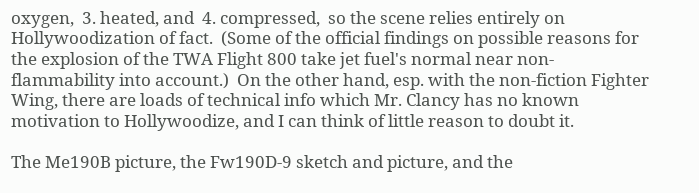oxygen,  3. heated, and  4. compressed,  so the scene relies entirely on Hollywoodization of fact.  (Some of the official findings on possible reasons for the explosion of the TWA Flight 800 take jet fuel's normal near non-flammability into account.)  On the other hand, esp. with the non-fiction Fighter Wing, there are loads of technical info which Mr. Clancy has no known motivation to Hollywoodize, and I can think of little reason to doubt it.

The Me190B picture, the Fw190D-9 sketch and picture, and the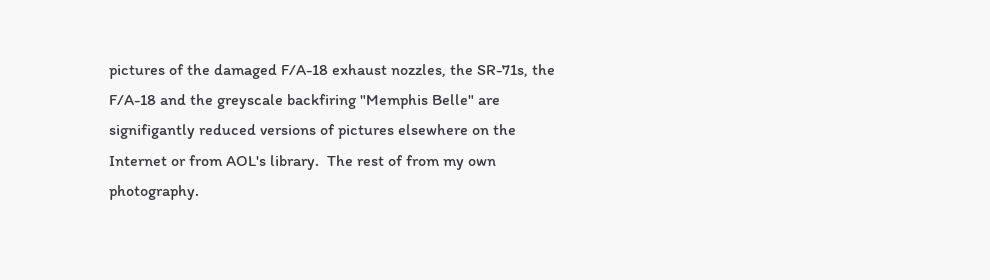pictures of the damaged F/A-18 exhaust nozzles, the SR-71s, the F/A-18 and the greyscale backfiring "Memphis Belle" are signifigantly reduced versions of pictures elsewhere on the Internet or from AOL's library.  The rest of from my own photography.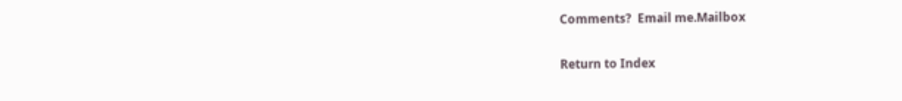Comments?  Email me.Mailbox

Return to Index